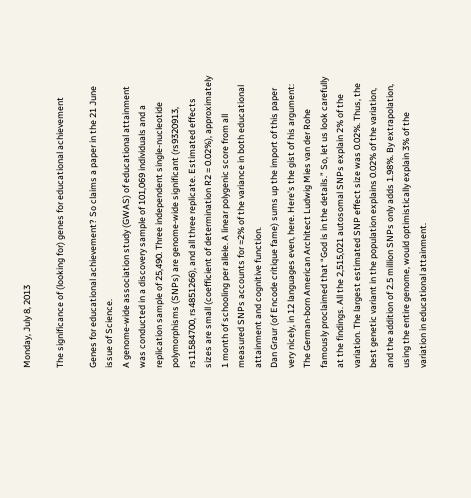Monday, July 8, 2013

The significance of (looking for) genes for educational achievement

Genes for educational achievement? So claims a paper in the 21 June issue of Science.
A genome-wide association study (GWAS) of educational attainment was conducted in a discovery sample of 101,069 individuals and a replication sample of 25,490. Three independent single-nucleotide polymorphisms (SNPs) are genome-wide significant (rs9320913, rs11584700, rs4851266), and all three replicate. Estimated effects sizes are small (coefficient of determination R2 ≈ 0.02%), approximately 1 month of schooling per allele. A linear polygenic score from all measured SNPs accounts for ≈2% of the variance in both educational attainment and cognitive function.
Dan Graur (of Encode critique fame) sums up the import of this paper very nicely, in 12 languages even, here. Here's the gist of his argument:
The German-born American Architect Ludwig Mies van der Rohe famously proclaimed that “God is in the details.” So, let us look carefully at the findings. All the 2,515,021 autosomal SNPs explain 2% of the variation. The largest estimated SNP effect size was 0.02%. Thus, the best genetic variant in the population explains 0.02% of the variation, and the addition of 2.5 million SNPs only adds 1.98%. By extrapolation, using the entire genome, would optimistically explain 3% of the variation in educational attainment.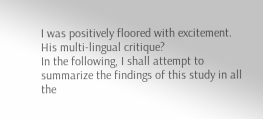I was positively floored with excitement.
His multi-lingual critique?
In the following, I shall attempt to summarize the findings of this study in all the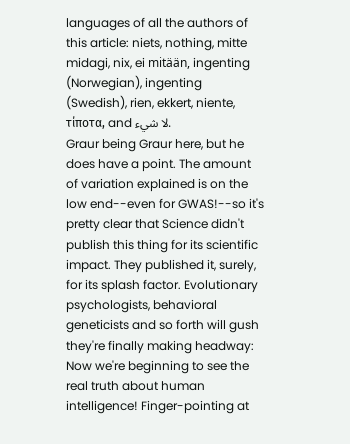languages of all the authors of this article: niets, nothing, mitte midagi, nix, ei mitään, ingenting (Norwegian), ingenting (Swedish), rien, ekkert, niente, τίποτα, and لا شيء.
Graur being Graur here, but he does have a point. The amount of variation explained is on the low end--even for GWAS!--so it's pretty clear that Science didn't publish this thing for its scientific impact. They published it, surely, for its splash factor. Evolutionary psychologists, behavioral geneticists and so forth will gush they're finally making headway: Now we're beginning to see the real truth about human intelligence! Finger-pointing at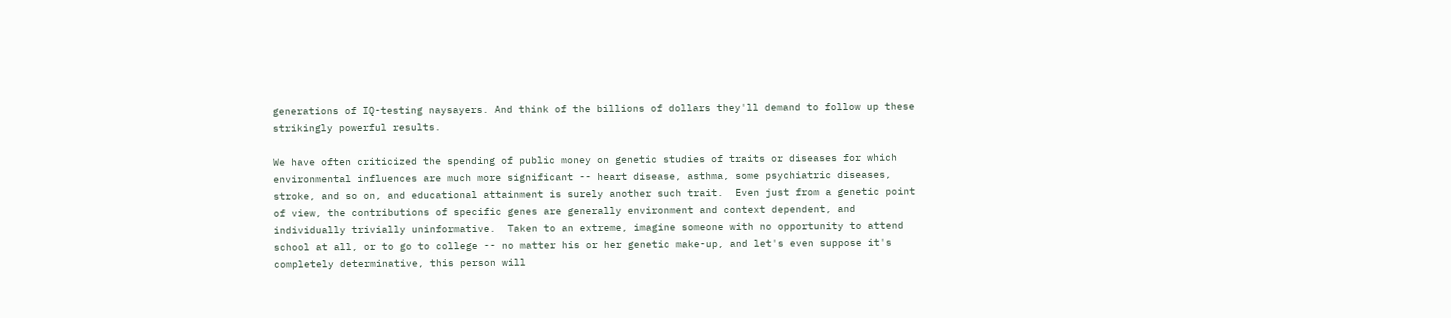generations of IQ-testing naysayers. And think of the billions of dollars they'll demand to follow up these strikingly powerful results.

We have often criticized the spending of public money on genetic studies of traits or diseases for which environmental influences are much more significant -- heart disease, asthma, some psychiatric diseases, stroke, and so on, and educational attainment is surely another such trait.  Even just from a genetic point of view, the contributions of specific genes are generally environment and context dependent, and individually trivially uninformative.  Taken to an extreme, imagine someone with no opportunity to attend school at all, or to go to college -- no matter his or her genetic make-up, and let's even suppose it's completely determinative, this person will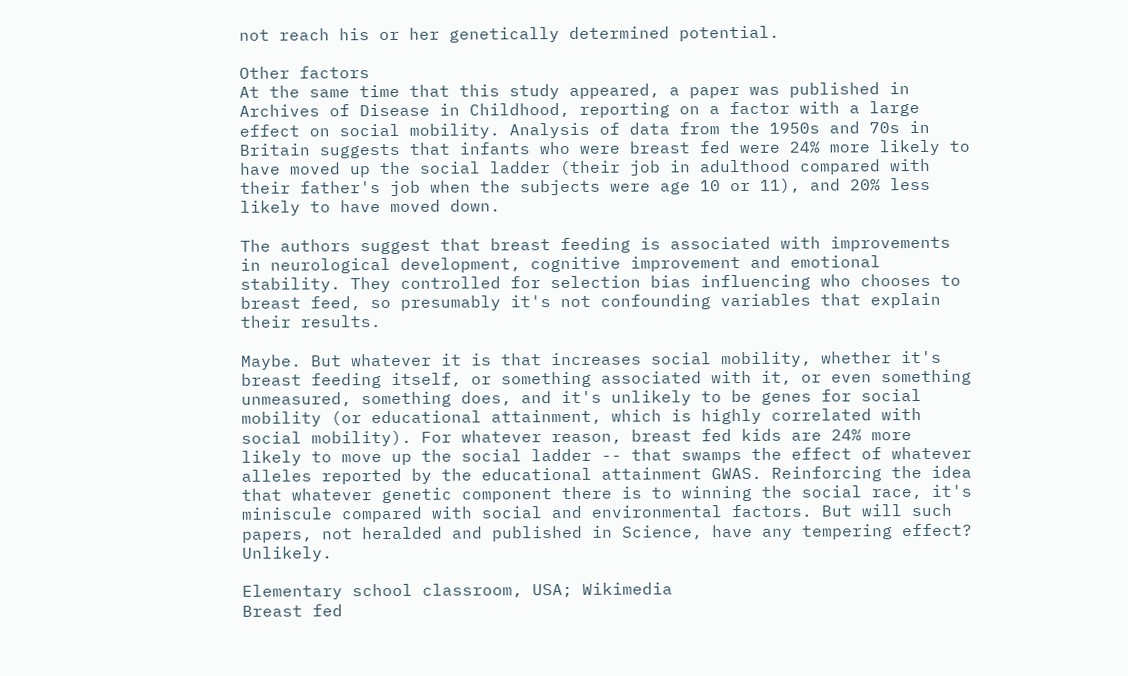not reach his or her genetically determined potential.

Other factors
At the same time that this study appeared, a paper was published in Archives of Disease in Childhood, reporting on a factor with a large effect on social mobility. Analysis of data from the 1950s and 70s in Britain suggests that infants who were breast fed were 24% more likely to have moved up the social ladder (their job in adulthood compared with their father's job when the subjects were age 10 or 11), and 20% less likely to have moved down.

The authors suggest that breast feeding is associated with improvements in neurological development, cognitive improvement and emotional stability. They controlled for selection bias influencing who chooses to breast feed, so presumably it's not confounding variables that explain their results.

Maybe. But whatever it is that increases social mobility, whether it's breast feeding itself, or something associated with it, or even something unmeasured, something does, and it's unlikely to be genes for social mobility (or educational attainment, which is highly correlated with social mobility). For whatever reason, breast fed kids are 24% more likely to move up the social ladder -- that swamps the effect of whatever alleles reported by the educational attainment GWAS. Reinforcing the idea that whatever genetic component there is to winning the social race, it's miniscule compared with social and environmental factors. But will such papers, not heralded and published in Science, have any tempering effect? Unlikely.

Elementary school classroom, USA; Wikimedia
Breast fed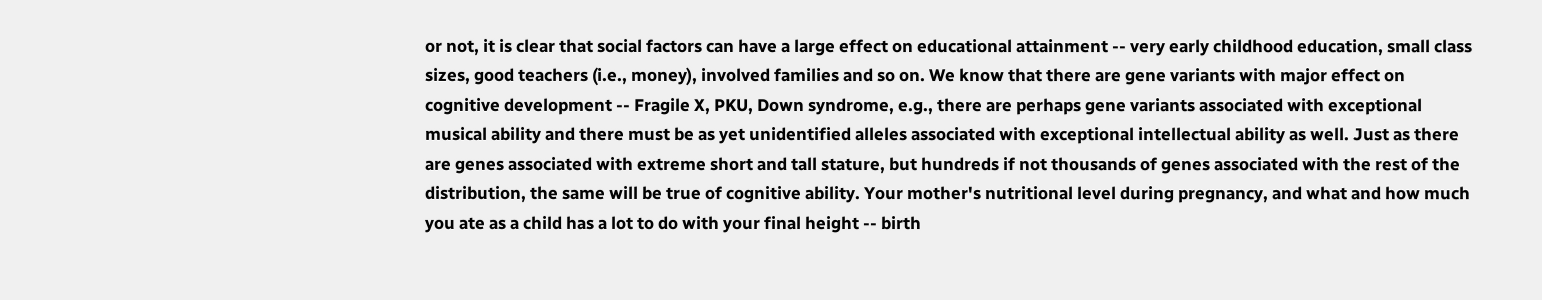or not, it is clear that social factors can have a large effect on educational attainment -- very early childhood education, small class sizes, good teachers (i.e., money), involved families and so on. We know that there are gene variants with major effect on cognitive development -- Fragile X, PKU, Down syndrome, e.g., there are perhaps gene variants associated with exceptional musical ability and there must be as yet unidentified alleles associated with exceptional intellectual ability as well. Just as there are genes associated with extreme short and tall stature, but hundreds if not thousands of genes associated with the rest of the distribution, the same will be true of cognitive ability. Your mother's nutritional level during pregnancy, and what and how much you ate as a child has a lot to do with your final height -- birth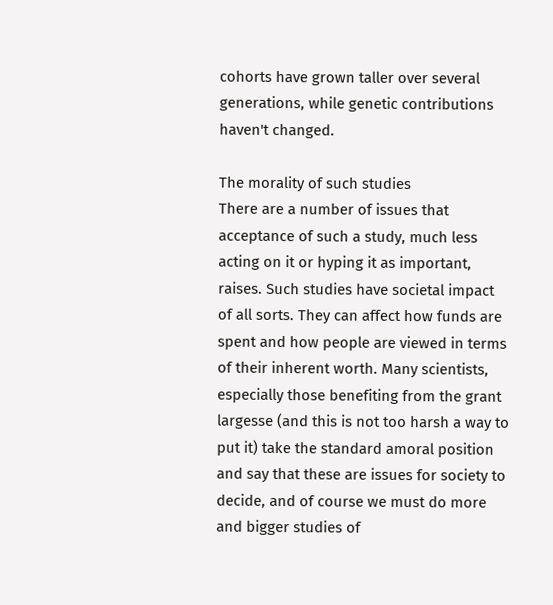cohorts have grown taller over several generations, while genetic contributions haven't changed.

The morality of such studies
There are a number of issues that acceptance of such a study, much less acting on it or hyping it as important, raises. Such studies have societal impact of all sorts. They can affect how funds are spent and how people are viewed in terms of their inherent worth. Many scientists, especially those benefiting from the grant largesse (and this is not too harsh a way to put it) take the standard amoral position and say that these are issues for society to decide, and of course we must do more and bigger studies of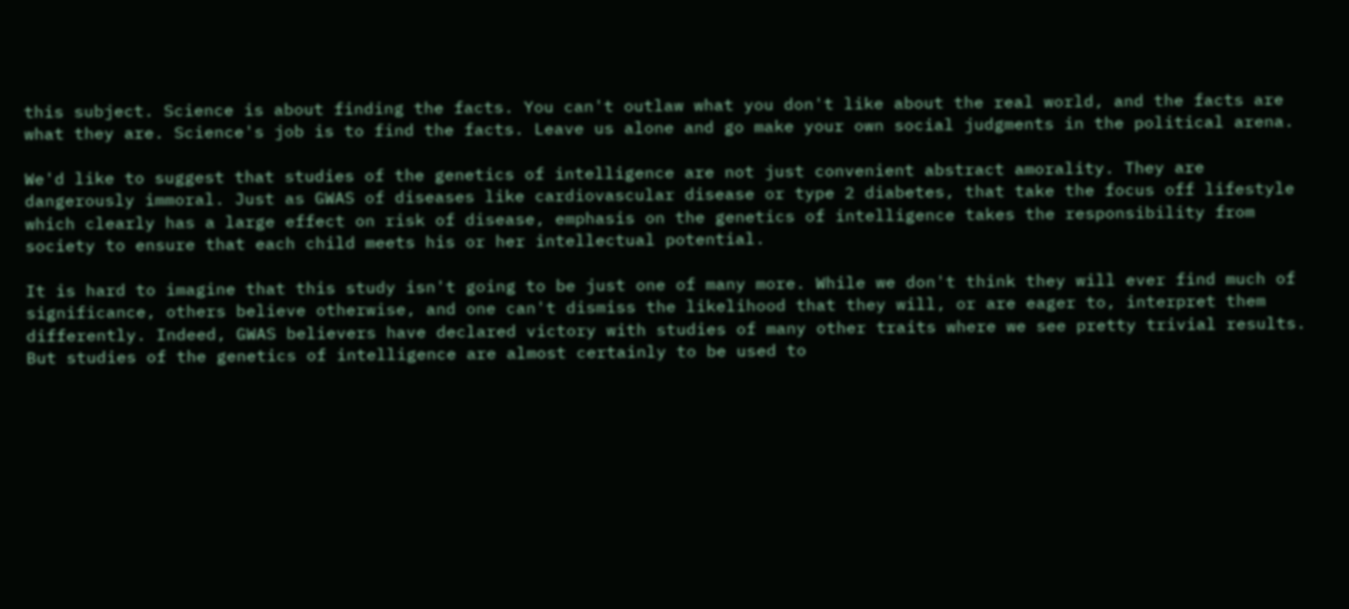this subject. Science is about finding the facts. You can't outlaw what you don't like about the real world, and the facts are what they are. Science's job is to find the facts. Leave us alone and go make your own social judgments in the political arena.

We'd like to suggest that studies of the genetics of intelligence are not just convenient abstract amorality. They are dangerously immoral. Just as GWAS of diseases like cardiovascular disease or type 2 diabetes, that take the focus off lifestyle which clearly has a large effect on risk of disease, emphasis on the genetics of intelligence takes the responsibility from society to ensure that each child meets his or her intellectual potential.

It is hard to imagine that this study isn't going to be just one of many more. While we don't think they will ever find much of significance, others believe otherwise, and one can't dismiss the likelihood that they will, or are eager to, interpret them differently. Indeed, GWAS believers have declared victory with studies of many other traits where we see pretty trivial results. But studies of the genetics of intelligence are almost certainly to be used to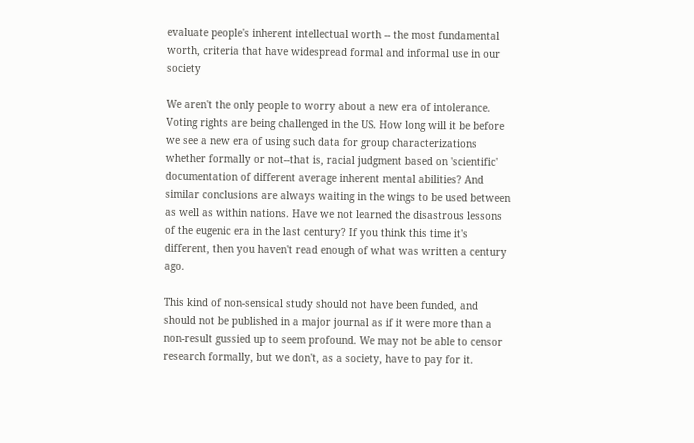evaluate people's inherent intellectual worth -- the most fundamental worth, criteria that have widespread formal and informal use in our society

We aren't the only people to worry about a new era of intolerance. Voting rights are being challenged in the US. How long will it be before we see a new era of using such data for group characterizations whether formally or not--that is, racial judgment based on 'scientific' documentation of different average inherent mental abilities? And similar conclusions are always waiting in the wings to be used between as well as within nations. Have we not learned the disastrous lessons of the eugenic era in the last century? If you think this time it's different, then you haven't read enough of what was written a century ago.

This kind of non-sensical study should not have been funded, and should not be published in a major journal as if it were more than a non-result gussied up to seem profound. We may not be able to censor research formally, but we don't, as a society, have to pay for it.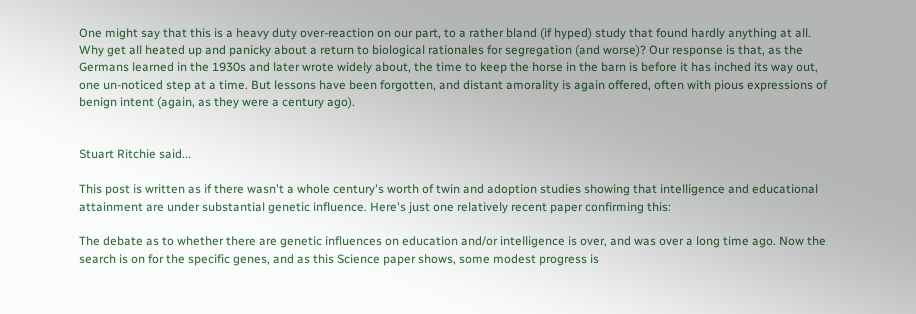One might say that this is a heavy duty over-reaction on our part, to a rather bland (if hyped) study that found hardly anything at all. Why get all heated up and panicky about a return to biological rationales for segregation (and worse)? Our response is that, as the Germans learned in the 1930s and later wrote widely about, the time to keep the horse in the barn is before it has inched its way out, one un-noticed step at a time. But lessons have been forgotten, and distant amorality is again offered, often with pious expressions of benign intent (again, as they were a century ago).


Stuart Ritchie said...

This post is written as if there wasn't a whole century's worth of twin and adoption studies showing that intelligence and educational attainment are under substantial genetic influence. Here's just one relatively recent paper confirming this:

The debate as to whether there are genetic influences on education and/or intelligence is over, and was over a long time ago. Now the search is on for the specific genes, and as this Science paper shows, some modest progress is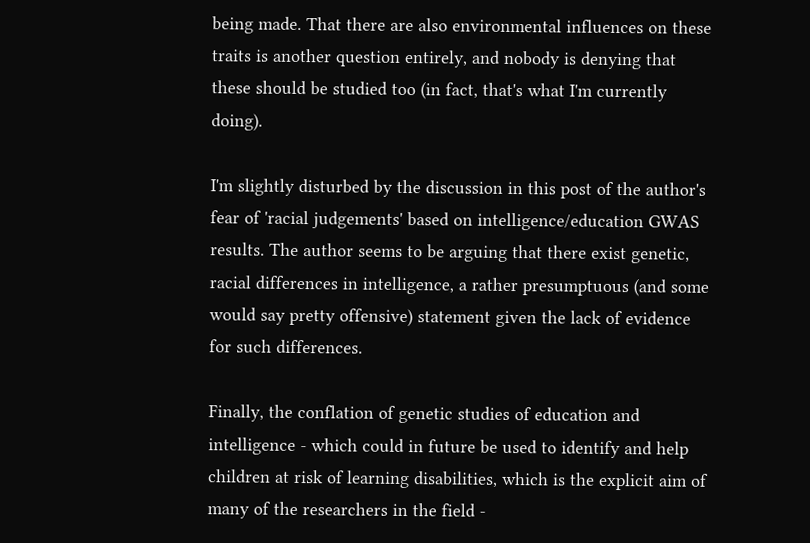being made. That there are also environmental influences on these traits is another question entirely, and nobody is denying that these should be studied too (in fact, that's what I'm currently doing).

I'm slightly disturbed by the discussion in this post of the author's fear of 'racial judgements' based on intelligence/education GWAS results. The author seems to be arguing that there exist genetic, racial differences in intelligence, a rather presumptuous (and some would say pretty offensive) statement given the lack of evidence for such differences.

Finally, the conflation of genetic studies of education and intelligence - which could in future be used to identify and help children at risk of learning disabilities, which is the explicit aim of many of the researchers in the field -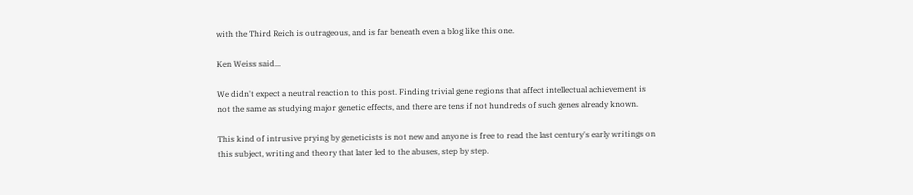with the Third Reich is outrageous, and is far beneath even a blog like this one.

Ken Weiss said...

We didn't expect a neutral reaction to this post. Finding trivial gene regions that affect intellectual achievement is not the same as studying major genetic effects, and there are tens if not hundreds of such genes already known.

This kind of intrusive prying by geneticists is not new and anyone is free to read the last century's early writings on this subject, writing and theory that later led to the abuses, step by step.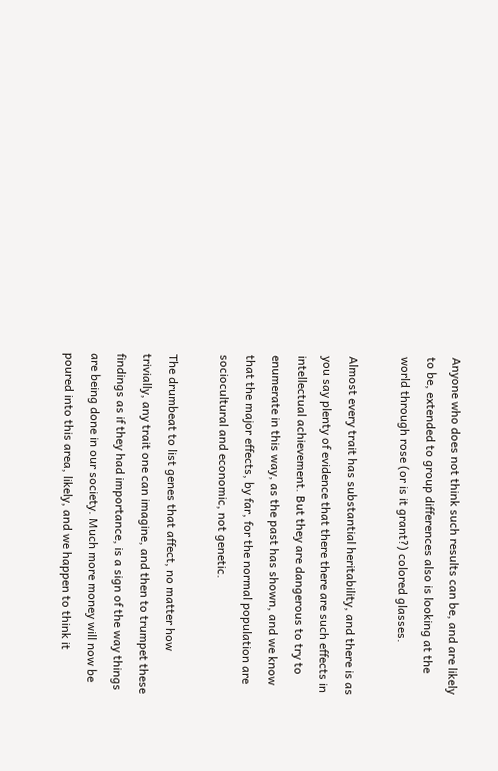Anyone who does not think such results can be, and are likely to be, extended to group differences also is looking at the world through rose (or is it grant?) colored glasses.

Almost every trait has substantial heritability, and there is as you say plenty of evidence that there there are such effects in intellectual achievement. But they are dangerous to try to enumerate in this way, as the past has shown, and we know that the major effects, by far, for the normal population are sociocultural and economic, not genetic.

The drumbeat to list genes that affect, no matter how trivially, any trait one can imagine, and then to trumpet these findings as if they had importance, is a sign of the way things are being done in our society. Much more money will now be poured into this area, likely, and we happen to think it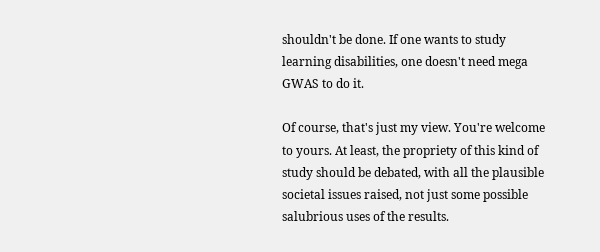shouldn't be done. If one wants to study learning disabilities, one doesn't need mega GWAS to do it.

Of course, that's just my view. You're welcome to yours. At least, the propriety of this kind of study should be debated, with all the plausible societal issues raised, not just some possible salubrious uses of the results.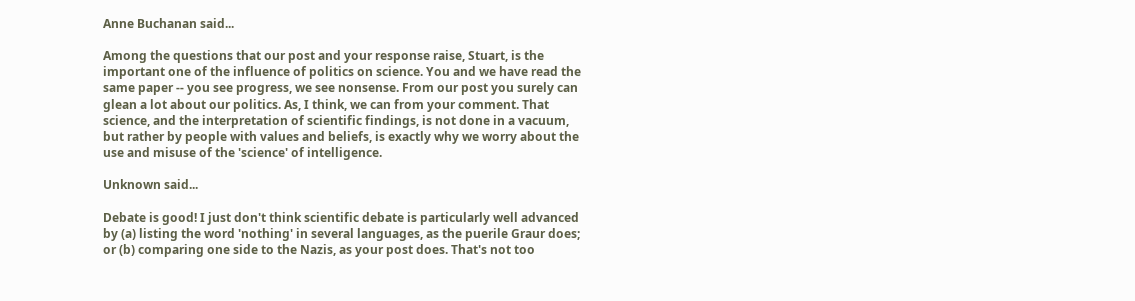Anne Buchanan said...

Among the questions that our post and your response raise, Stuart, is the important one of the influence of politics on science. You and we have read the same paper -- you see progress, we see nonsense. From our post you surely can glean a lot about our politics. As, I think, we can from your comment. That science, and the interpretation of scientific findings, is not done in a vacuum, but rather by people with values and beliefs, is exactly why we worry about the use and misuse of the 'science' of intelligence.

Unknown said...

Debate is good! I just don't think scientific debate is particularly well advanced by (a) listing the word 'nothing' in several languages, as the puerile Graur does; or (b) comparing one side to the Nazis, as your post does. That's not too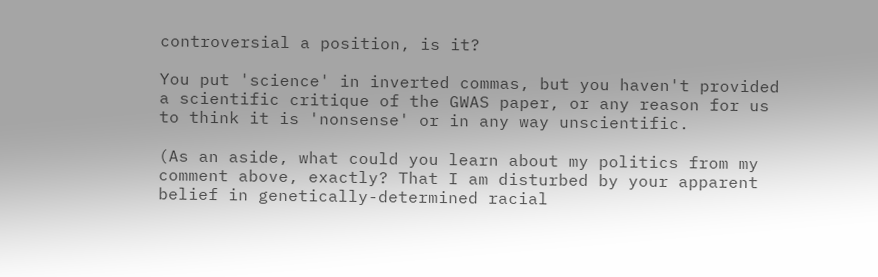controversial a position, is it?

You put 'science' in inverted commas, but you haven't provided a scientific critique of the GWAS paper, or any reason for us to think it is 'nonsense' or in any way unscientific.

(As an aside, what could you learn about my politics from my comment above, exactly? That I am disturbed by your apparent belief in genetically-determined racial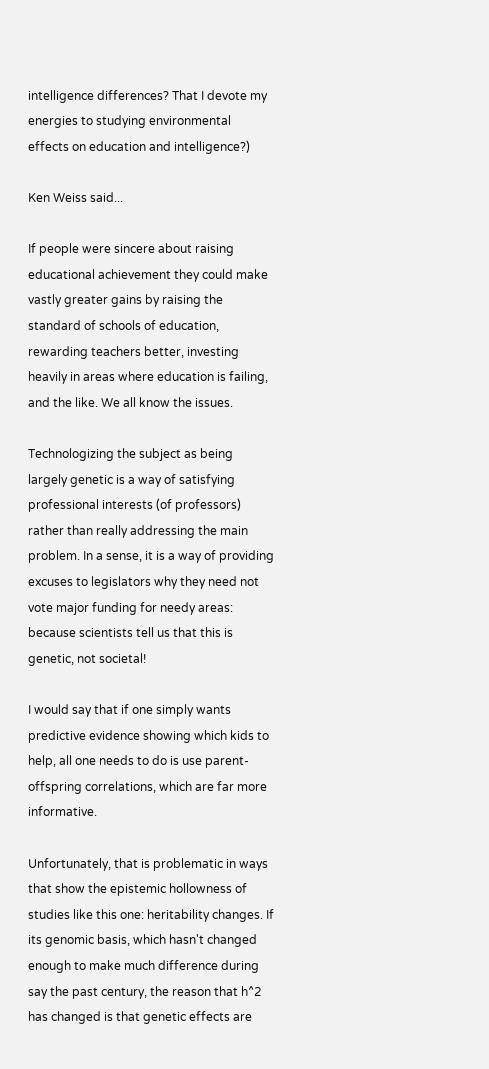intelligence differences? That I devote my energies to studying environmental effects on education and intelligence?)

Ken Weiss said...

If people were sincere about raising educational achievement they could make vastly greater gains by raising the standard of schools of education, rewarding teachers better, investing heavily in areas where education is failing, and the like. We all know the issues.

Technologizing the subject as being largely genetic is a way of satisfying professional interests (of professors) rather than really addressing the main problem. In a sense, it is a way of providing excuses to legislators why they need not vote major funding for needy areas: because scientists tell us that this is genetic, not societal!

I would say that if one simply wants predictive evidence showing which kids to help, all one needs to do is use parent-offspring correlations, which are far more informative.

Unfortunately, that is problematic in ways that show the epistemic hollowness of studies like this one: heritability changes. If its genomic basis, which hasn't changed enough to make much difference during say the past century, the reason that h^2 has changed is that genetic effects are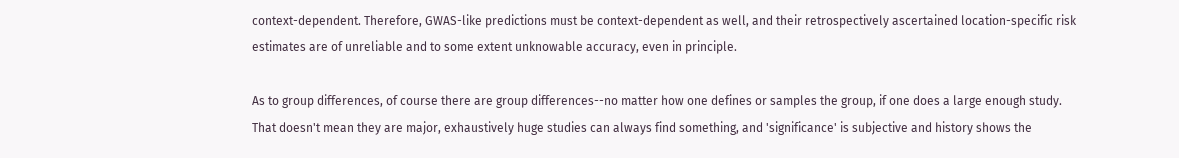context-dependent. Therefore, GWAS-like predictions must be context-dependent as well, and their retrospectively ascertained location-specific risk estimates are of unreliable and to some extent unknowable accuracy, even in principle.

As to group differences, of course there are group differences--no matter how one defines or samples the group, if one does a large enough study. That doesn't mean they are major, exhaustively huge studies can always find something, and 'significance' is subjective and history shows the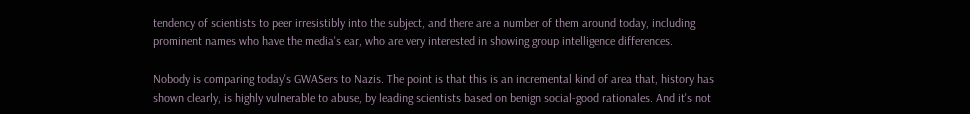tendency of scientists to peer irresistibly into the subject, and there are a number of them around today, including prominent names who have the media's ear, who are very interested in showing group intelligence differences.

Nobody is comparing today's GWASers to Nazis. The point is that this is an incremental kind of area that, history has shown clearly, is highly vulnerable to abuse, by leading scientists based on benign social-good rationales. And it's not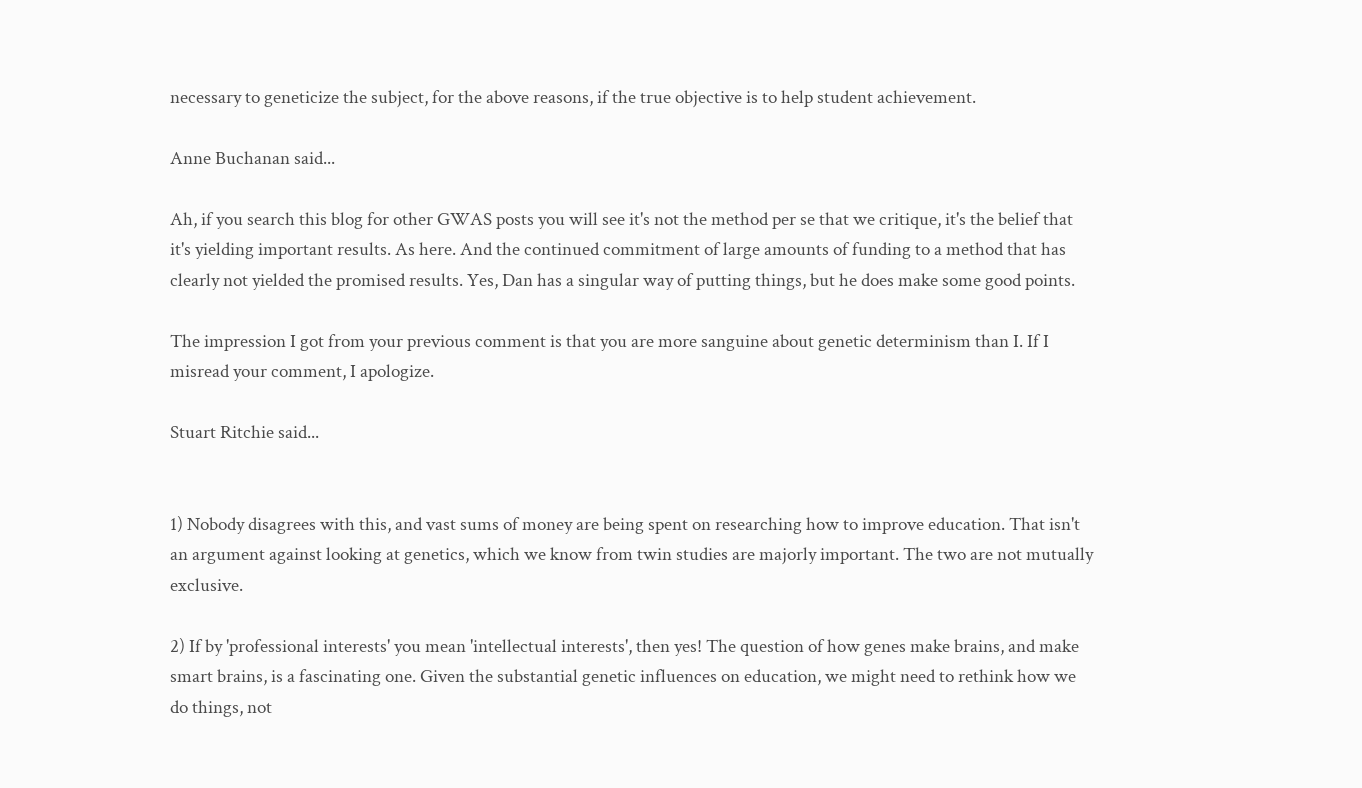necessary to geneticize the subject, for the above reasons, if the true objective is to help student achievement.

Anne Buchanan said...

Ah, if you search this blog for other GWAS posts you will see it's not the method per se that we critique, it's the belief that it's yielding important results. As here. And the continued commitment of large amounts of funding to a method that has clearly not yielded the promised results. Yes, Dan has a singular way of putting things, but he does make some good points.

The impression I got from your previous comment is that you are more sanguine about genetic determinism than I. If I misread your comment, I apologize.

Stuart Ritchie said...


1) Nobody disagrees with this, and vast sums of money are being spent on researching how to improve education. That isn't an argument against looking at genetics, which we know from twin studies are majorly important. The two are not mutually exclusive.

2) If by 'professional interests' you mean 'intellectual interests', then yes! The question of how genes make brains, and make smart brains, is a fascinating one. Given the substantial genetic influences on education, we might need to rethink how we do things, not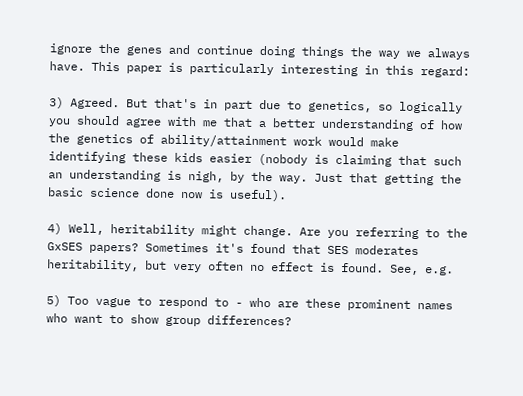ignore the genes and continue doing things the way we always have. This paper is particularly interesting in this regard:

3) Agreed. But that's in part due to genetics, so logically you should agree with me that a better understanding of how the genetics of ability/attainment work would make identifying these kids easier (nobody is claiming that such an understanding is nigh, by the way. Just that getting the basic science done now is useful).

4) Well, heritability might change. Are you referring to the GxSES papers? Sometimes it's found that SES moderates heritability, but very often no effect is found. See, e.g.

5) Too vague to respond to - who are these prominent names who want to show group differences?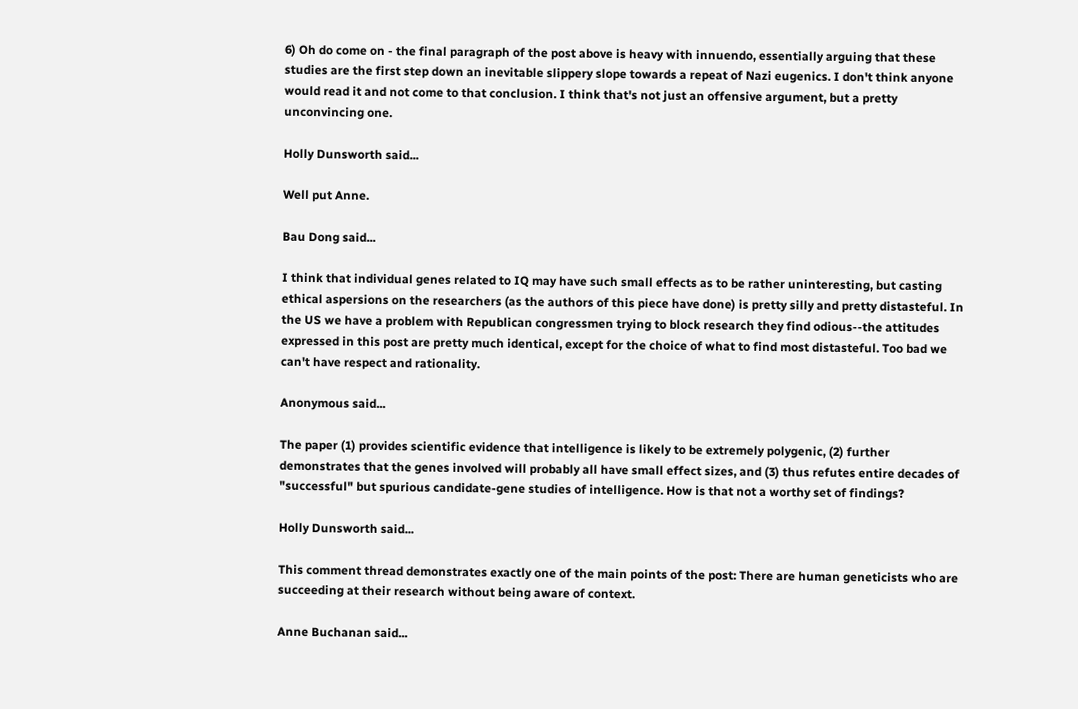6) Oh do come on - the final paragraph of the post above is heavy with innuendo, essentially arguing that these studies are the first step down an inevitable slippery slope towards a repeat of Nazi eugenics. I don't think anyone would read it and not come to that conclusion. I think that's not just an offensive argument, but a pretty unconvincing one.

Holly Dunsworth said...

Well put Anne.

Bau Dong said...

I think that individual genes related to IQ may have such small effects as to be rather uninteresting, but casting ethical aspersions on the researchers (as the authors of this piece have done) is pretty silly and pretty distasteful. In the US we have a problem with Republican congressmen trying to block research they find odious--the attitudes expressed in this post are pretty much identical, except for the choice of what to find most distasteful. Too bad we can't have respect and rationality.

Anonymous said...

The paper (1) provides scientific evidence that intelligence is likely to be extremely polygenic, (2) further demonstrates that the genes involved will probably all have small effect sizes, and (3) thus refutes entire decades of "successful" but spurious candidate-gene studies of intelligence. How is that not a worthy set of findings?

Holly Dunsworth said...

This comment thread demonstrates exactly one of the main points of the post: There are human geneticists who are succeeding at their research without being aware of context.

Anne Buchanan said...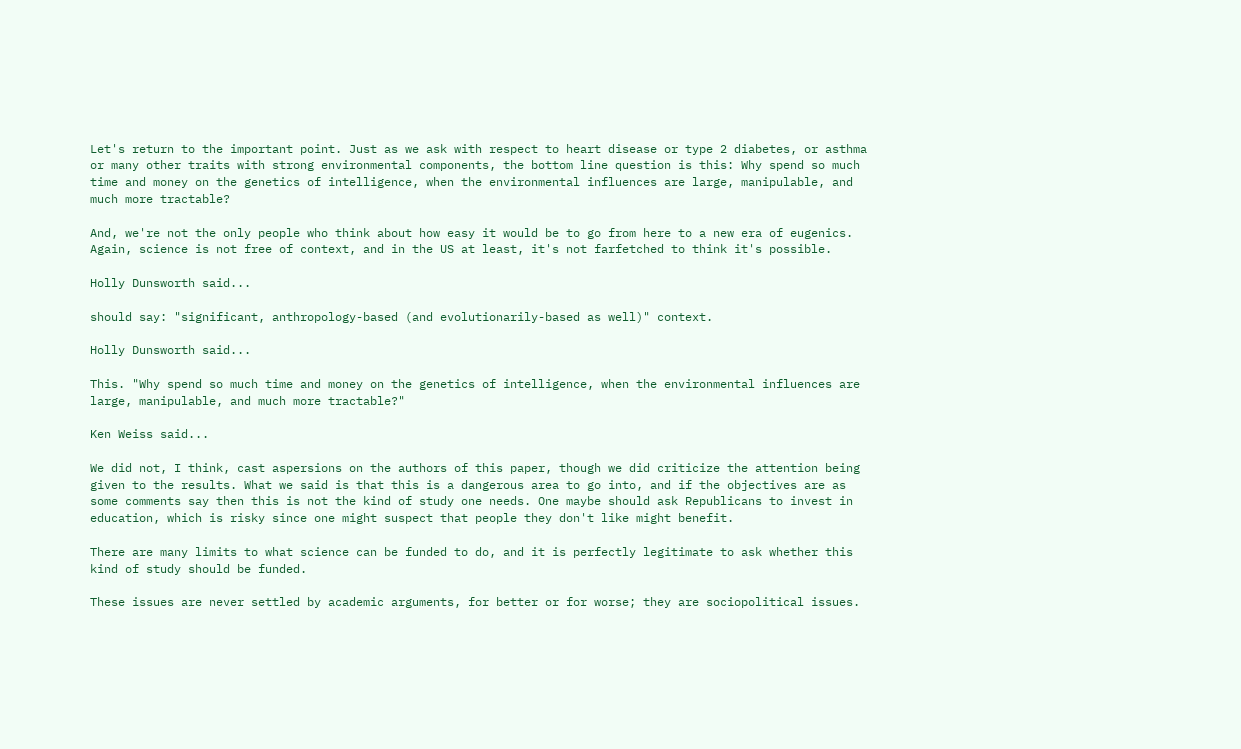Let's return to the important point. Just as we ask with respect to heart disease or type 2 diabetes, or asthma or many other traits with strong environmental components, the bottom line question is this: Why spend so much time and money on the genetics of intelligence, when the environmental influences are large, manipulable, and much more tractable?

And, we're not the only people who think about how easy it would be to go from here to a new era of eugenics. Again, science is not free of context, and in the US at least, it's not farfetched to think it's possible.

Holly Dunsworth said...

should say: "significant, anthropology-based (and evolutionarily-based as well)" context.

Holly Dunsworth said...

This. "Why spend so much time and money on the genetics of intelligence, when the environmental influences are large, manipulable, and much more tractable?"

Ken Weiss said...

We did not, I think, cast aspersions on the authors of this paper, though we did criticize the attention being given to the results. What we said is that this is a dangerous area to go into, and if the objectives are as some comments say then this is not the kind of study one needs. One maybe should ask Republicans to invest in education, which is risky since one might suspect that people they don't like might benefit.

There are many limits to what science can be funded to do, and it is perfectly legitimate to ask whether this kind of study should be funded.

These issues are never settled by academic arguments, for better or for worse; they are sociopolitical issues.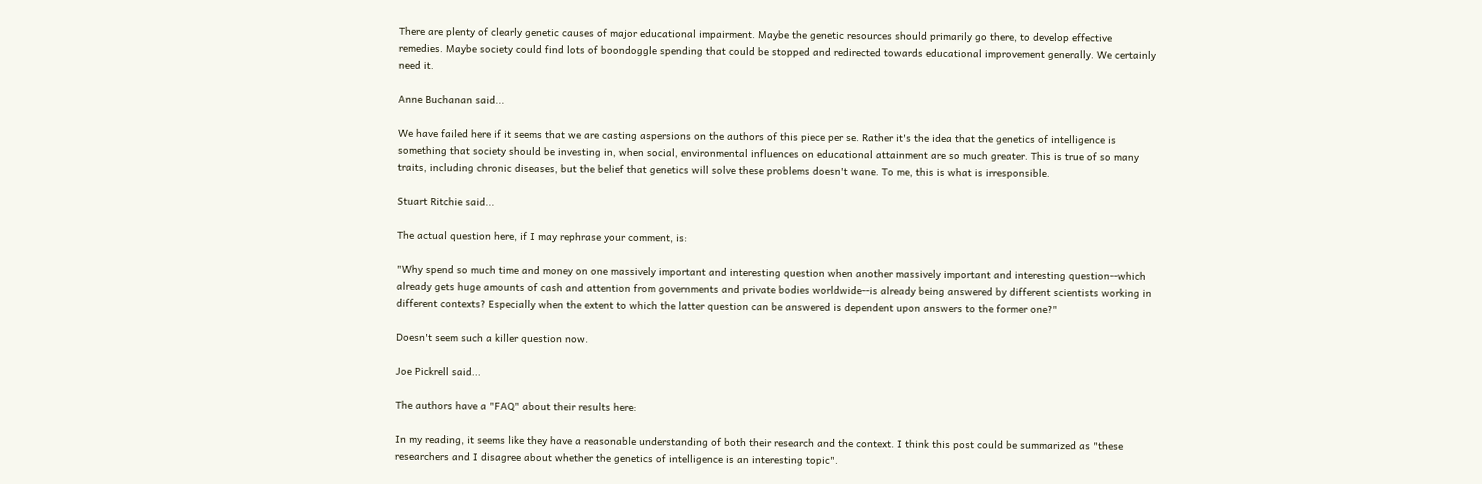There are plenty of clearly genetic causes of major educational impairment. Maybe the genetic resources should primarily go there, to develop effective remedies. Maybe society could find lots of boondoggle spending that could be stopped and redirected towards educational improvement generally. We certainly need it.

Anne Buchanan said...

We have failed here if it seems that we are casting aspersions on the authors of this piece per se. Rather it's the idea that the genetics of intelligence is something that society should be investing in, when social, environmental influences on educational attainment are so much greater. This is true of so many traits, including chronic diseases, but the belief that genetics will solve these problems doesn't wane. To me, this is what is irresponsible.

Stuart Ritchie said...

The actual question here, if I may rephrase your comment, is:

"Why spend so much time and money on one massively important and interesting question when another massively important and interesting question--which already gets huge amounts of cash and attention from governments and private bodies worldwide--is already being answered by different scientists working in different contexts? Especially when the extent to which the latter question can be answered is dependent upon answers to the former one?"

Doesn't seem such a killer question now.

Joe Pickrell said...

The authors have a "FAQ" about their results here:

In my reading, it seems like they have a reasonable understanding of both their research and the context. I think this post could be summarized as "these researchers and I disagree about whether the genetics of intelligence is an interesting topic".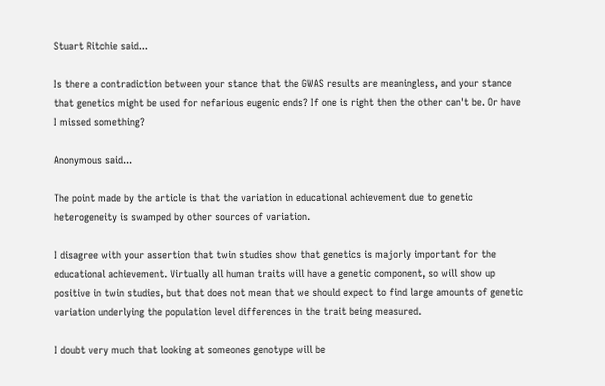Stuart Ritchie said...

Is there a contradiction between your stance that the GWAS results are meaningless, and your stance that genetics might be used for nefarious eugenic ends? If one is right then the other can't be. Or have I missed something?

Anonymous said...

The point made by the article is that the variation in educational achievement due to genetic heterogeneity is swamped by other sources of variation.

I disagree with your assertion that twin studies show that genetics is majorly important for the educational achievement. Virtually all human traits will have a genetic component, so will show up positive in twin studies, but that does not mean that we should expect to find large amounts of genetic variation underlying the population level differences in the trait being measured.

I doubt very much that looking at someones genotype will be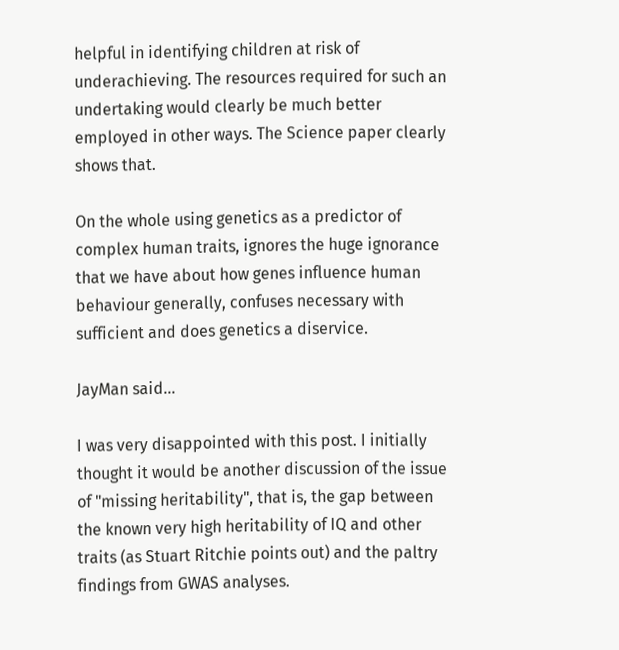helpful in identifying children at risk of underachieving. The resources required for such an undertaking would clearly be much better employed in other ways. The Science paper clearly shows that.

On the whole using genetics as a predictor of complex human traits, ignores the huge ignorance that we have about how genes influence human behaviour generally, confuses necessary with sufficient and does genetics a diservice.

JayMan said...

I was very disappointed with this post. I initially thought it would be another discussion of the issue of "missing heritability", that is, the gap between the known very high heritability of IQ and other traits (as Stuart Ritchie points out) and the paltry findings from GWAS analyses.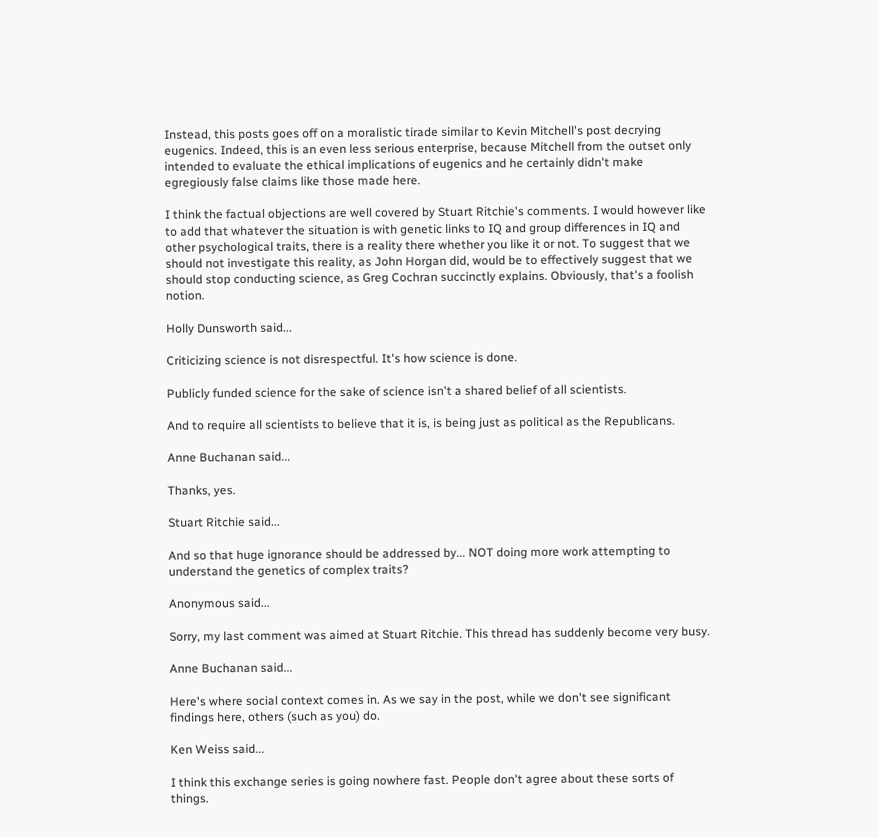Instead, this posts goes off on a moralistic tirade similar to Kevin Mitchell's post decrying eugenics. Indeed, this is an even less serious enterprise, because Mitchell from the outset only intended to evaluate the ethical implications of eugenics and he certainly didn't make egregiously false claims like those made here.

I think the factual objections are well covered by Stuart Ritchie's comments. I would however like to add that whatever the situation is with genetic links to IQ and group differences in IQ and other psychological traits, there is a reality there whether you like it or not. To suggest that we should not investigate this reality, as John Horgan did, would be to effectively suggest that we should stop conducting science, as Greg Cochran succinctly explains. Obviously, that's a foolish notion.

Holly Dunsworth said...

Criticizing science is not disrespectful. It's how science is done.

Publicly funded science for the sake of science isn't a shared belief of all scientists.

And to require all scientists to believe that it is, is being just as political as the Republicans.

Anne Buchanan said...

Thanks, yes.

Stuart Ritchie said...

And so that huge ignorance should be addressed by... NOT doing more work attempting to understand the genetics of complex traits?

Anonymous said...

Sorry, my last comment was aimed at Stuart Ritchie. This thread has suddenly become very busy.

Anne Buchanan said...

Here's where social context comes in. As we say in the post, while we don't see significant findings here, others (such as you) do.

Ken Weiss said...

I think this exchange series is going nowhere fast. People don't agree about these sorts of things.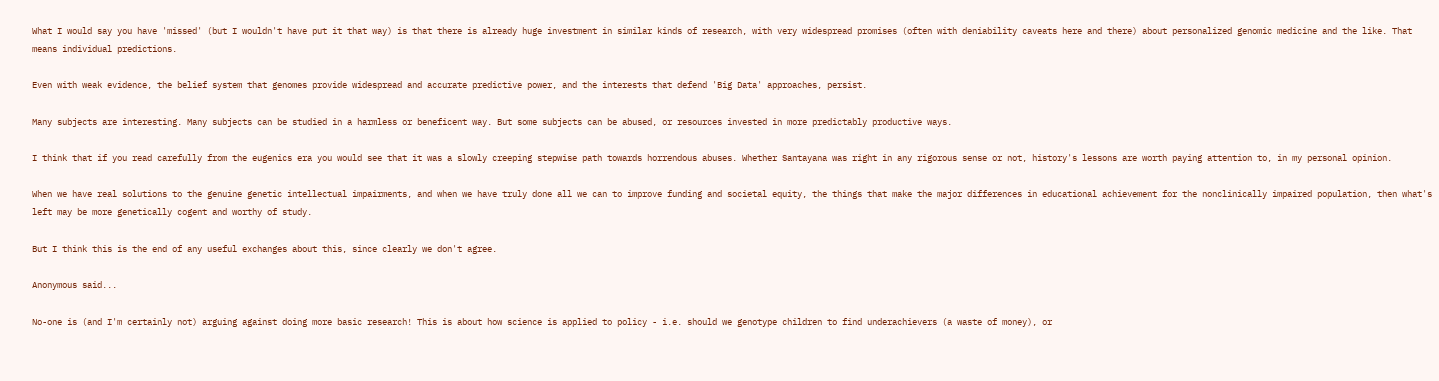What I would say you have 'missed' (but I wouldn't have put it that way) is that there is already huge investment in similar kinds of research, with very widespread promises (often with deniability caveats here and there) about personalized genomic medicine and the like. That means individual predictions.

Even with weak evidence, the belief system that genomes provide widespread and accurate predictive power, and the interests that defend 'Big Data' approaches, persist.

Many subjects are interesting. Many subjects can be studied in a harmless or beneficent way. But some subjects can be abused, or resources invested in more predictably productive ways.

I think that if you read carefully from the eugenics era you would see that it was a slowly creeping stepwise path towards horrendous abuses. Whether Santayana was right in any rigorous sense or not, history's lessons are worth paying attention to, in my personal opinion.

When we have real solutions to the genuine genetic intellectual impairments, and when we have truly done all we can to improve funding and societal equity, the things that make the major differences in educational achievement for the nonclinically impaired population, then what's left may be more genetically cogent and worthy of study.

But I think this is the end of any useful exchanges about this, since clearly we don't agree.

Anonymous said...

No-one is (and I'm certainly not) arguing against doing more basic research! This is about how science is applied to policy - i.e. should we genotype children to find underachievers (a waste of money), or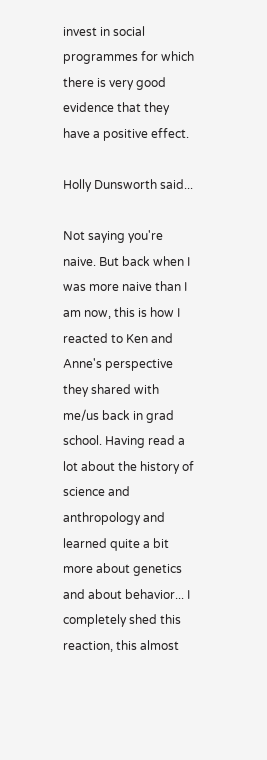invest in social programmes for which there is very good evidence that they have a positive effect.

Holly Dunsworth said...

Not saying you're naive. But back when I was more naive than I am now, this is how I reacted to Ken and Anne's perspective they shared with me/us back in grad school. Having read a lot about the history of science and anthropology and learned quite a bit more about genetics and about behavior... I completely shed this reaction, this almost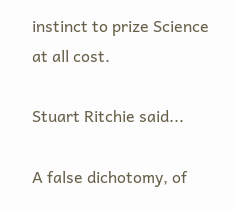instinct to prize Science at all cost.

Stuart Ritchie said...

A false dichotomy, of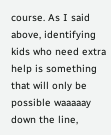course. As I said above, identifying kids who need extra help is something that will only be possible waaaaay down the line,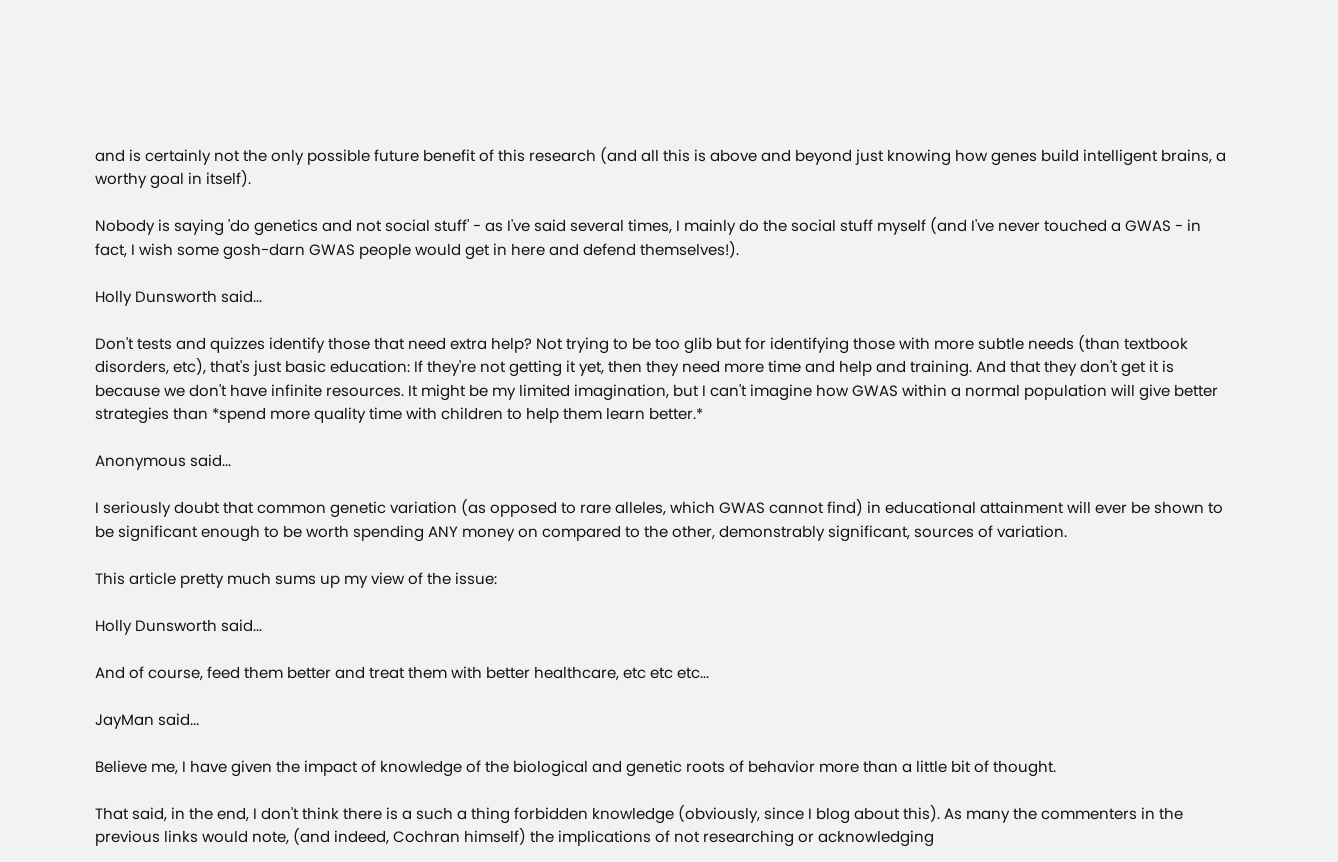and is certainly not the only possible future benefit of this research (and all this is above and beyond just knowing how genes build intelligent brains, a worthy goal in itself).

Nobody is saying 'do genetics and not social stuff' - as I've said several times, I mainly do the social stuff myself (and I've never touched a GWAS - in fact, I wish some gosh-darn GWAS people would get in here and defend themselves!).

Holly Dunsworth said...

Don't tests and quizzes identify those that need extra help? Not trying to be too glib but for identifying those with more subtle needs (than textbook disorders, etc), that's just basic education: If they're not getting it yet, then they need more time and help and training. And that they don't get it is because we don't have infinite resources. It might be my limited imagination, but I can't imagine how GWAS within a normal population will give better strategies than *spend more quality time with children to help them learn better.*

Anonymous said...

I seriously doubt that common genetic variation (as opposed to rare alleles, which GWAS cannot find) in educational attainment will ever be shown to be significant enough to be worth spending ANY money on compared to the other, demonstrably significant, sources of variation.

This article pretty much sums up my view of the issue:

Holly Dunsworth said...

And of course, feed them better and treat them with better healthcare, etc etc etc...

JayMan said...

Believe me, I have given the impact of knowledge of the biological and genetic roots of behavior more than a little bit of thought.

That said, in the end, I don't think there is a such a thing forbidden knowledge (obviously, since I blog about this). As many the commenters in the previous links would note, (and indeed, Cochran himself) the implications of not researching or acknowledging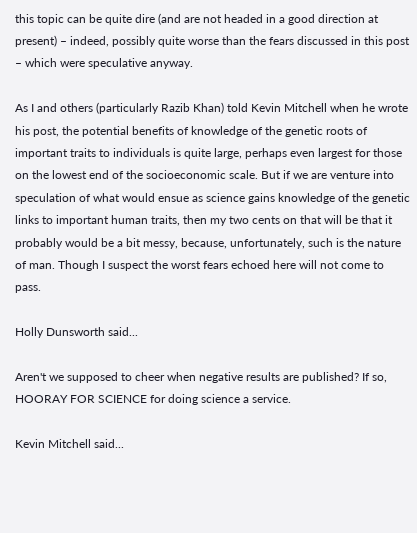this topic can be quite dire (and are not headed in a good direction at present) – indeed, possibly quite worse than the fears discussed in this post – which were speculative anyway.

As I and others (particularly Razib Khan) told Kevin Mitchell when he wrote his post, the potential benefits of knowledge of the genetic roots of important traits to individuals is quite large, perhaps even largest for those on the lowest end of the socioeconomic scale. But if we are venture into speculation of what would ensue as science gains knowledge of the genetic links to important human traits, then my two cents on that will be that it probably would be a bit messy, because, unfortunately, such is the nature of man. Though I suspect the worst fears echoed here will not come to pass.

Holly Dunsworth said...

Aren't we supposed to cheer when negative results are published? If so, HOORAY FOR SCIENCE for doing science a service.

Kevin Mitchell said...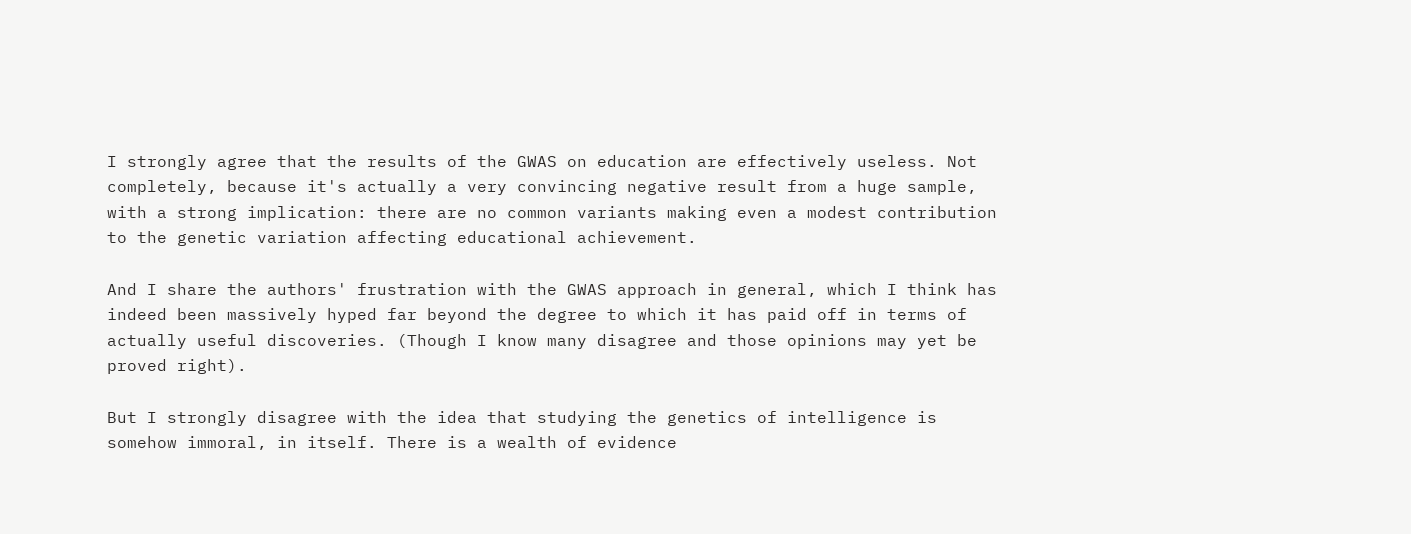I strongly agree that the results of the GWAS on education are effectively useless. Not completely, because it's actually a very convincing negative result from a huge sample, with a strong implication: there are no common variants making even a modest contribution to the genetic variation affecting educational achievement.

And I share the authors' frustration with the GWAS approach in general, which I think has indeed been massively hyped far beyond the degree to which it has paid off in terms of actually useful discoveries. (Though I know many disagree and those opinions may yet be proved right).

But I strongly disagree with the idea that studying the genetics of intelligence is somehow immoral, in itself. There is a wealth of evidence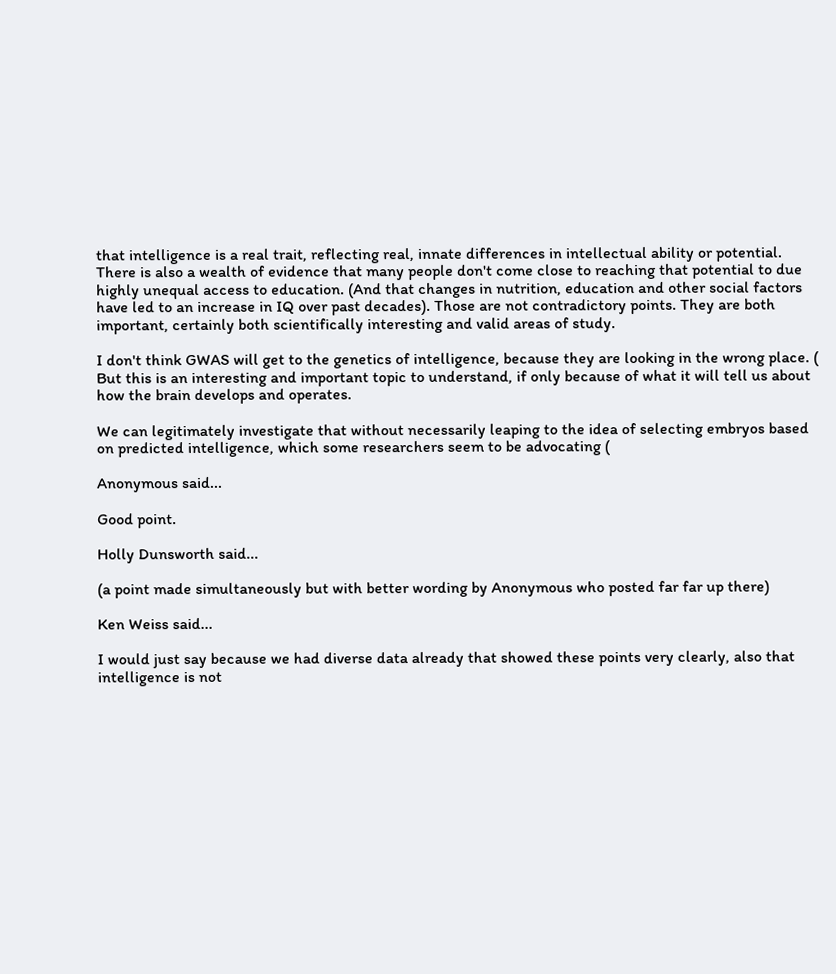that intelligence is a real trait, reflecting real, innate differences in intellectual ability or potential. There is also a wealth of evidence that many people don't come close to reaching that potential to due highly unequal access to education. (And that changes in nutrition, education and other social factors have led to an increase in IQ over past decades). Those are not contradictory points. They are both important, certainly both scientifically interesting and valid areas of study.

I don't think GWAS will get to the genetics of intelligence, because they are looking in the wrong place. ( But this is an interesting and important topic to understand, if only because of what it will tell us about how the brain develops and operates.

We can legitimately investigate that without necessarily leaping to the idea of selecting embryos based on predicted intelligence, which some researchers seem to be advocating (

Anonymous said...

Good point.

Holly Dunsworth said...

(a point made simultaneously but with better wording by Anonymous who posted far far up there)

Ken Weiss said...

I would just say because we had diverse data already that showed these points very clearly, also that intelligence is not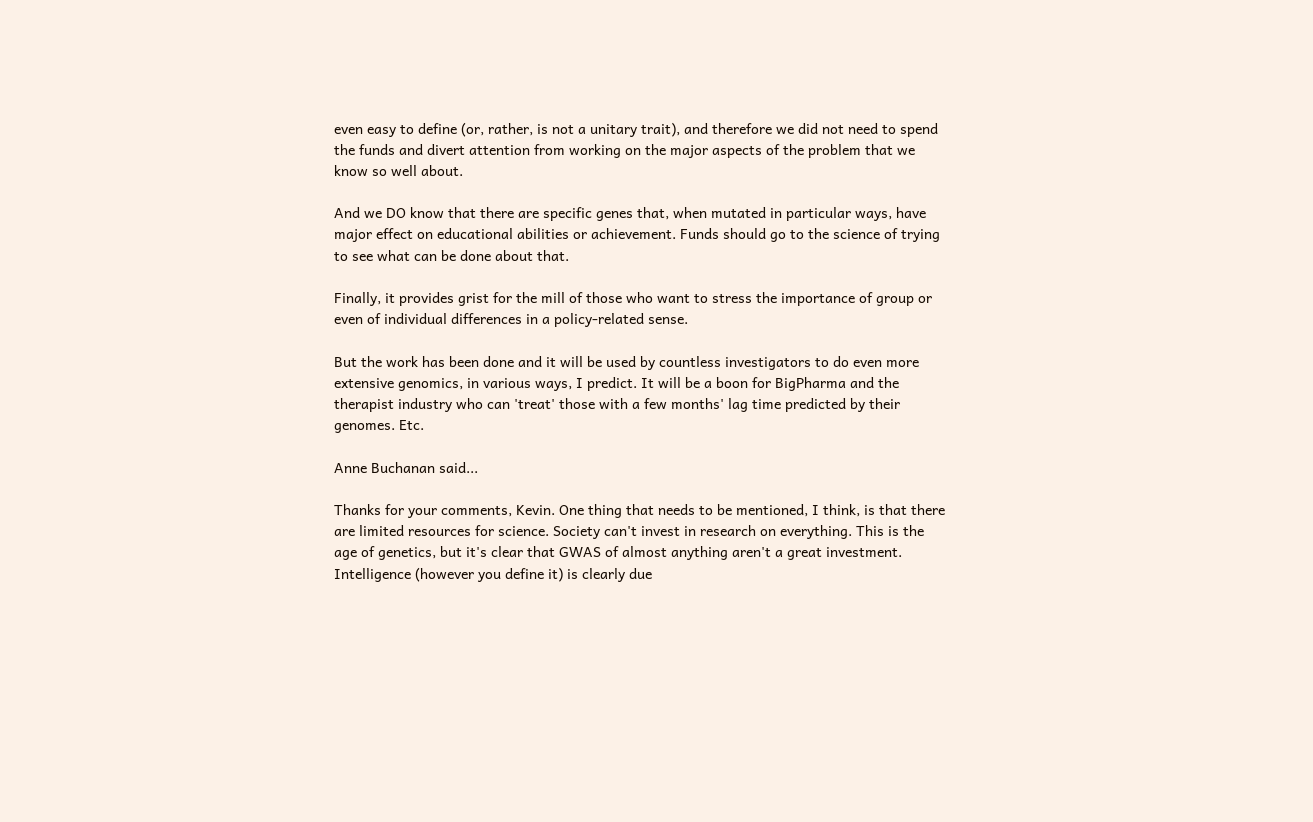even easy to define (or, rather, is not a unitary trait), and therefore we did not need to spend the funds and divert attention from working on the major aspects of the problem that we know so well about.

And we DO know that there are specific genes that, when mutated in particular ways, have major effect on educational abilities or achievement. Funds should go to the science of trying to see what can be done about that.

Finally, it provides grist for the mill of those who want to stress the importance of group or even of individual differences in a policy-related sense.

But the work has been done and it will be used by countless investigators to do even more extensive genomics, in various ways, I predict. It will be a boon for BigPharma and the therapist industry who can 'treat' those with a few months' lag time predicted by their genomes. Etc.

Anne Buchanan said...

Thanks for your comments, Kevin. One thing that needs to be mentioned, I think, is that there are limited resources for science. Society can't invest in research on everything. This is the age of genetics, but it's clear that GWAS of almost anything aren't a great investment. Intelligence (however you define it) is clearly due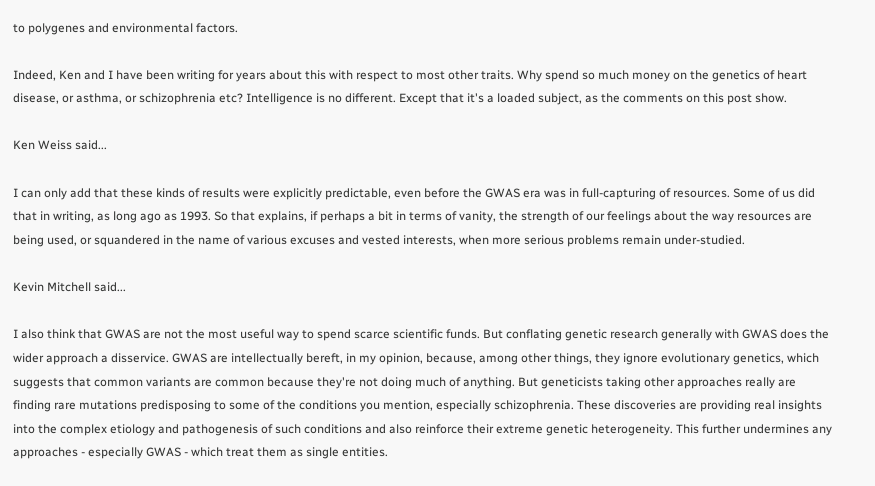to polygenes and environmental factors.

Indeed, Ken and I have been writing for years about this with respect to most other traits. Why spend so much money on the genetics of heart disease, or asthma, or schizophrenia etc? Intelligence is no different. Except that it's a loaded subject, as the comments on this post show.

Ken Weiss said...

I can only add that these kinds of results were explicitly predictable, even before the GWAS era was in full-capturing of resources. Some of us did that in writing, as long ago as 1993. So that explains, if perhaps a bit in terms of vanity, the strength of our feelings about the way resources are being used, or squandered in the name of various excuses and vested interests, when more serious problems remain under-studied.

Kevin Mitchell said...

I also think that GWAS are not the most useful way to spend scarce scientific funds. But conflating genetic research generally with GWAS does the wider approach a disservice. GWAS are intellectually bereft, in my opinion, because, among other things, they ignore evolutionary genetics, which suggests that common variants are common because they're not doing much of anything. But geneticists taking other approaches really are finding rare mutations predisposing to some of the conditions you mention, especially schizophrenia. These discoveries are providing real insights into the complex etiology and pathogenesis of such conditions and also reinforce their extreme genetic heterogeneity. This further undermines any approaches - especially GWAS - which treat them as single entities.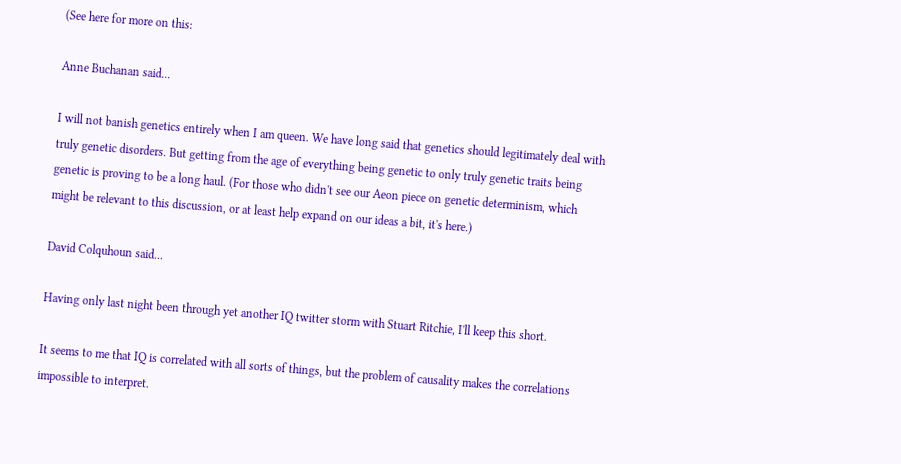(See here for more on this:

Anne Buchanan said...

I will not banish genetics entirely when I am queen. We have long said that genetics should legitimately deal with truly genetic disorders. But getting from the age of everything being genetic to only truly genetic traits being genetic is proving to be a long haul. (For those who didn't see our Aeon piece on genetic determinism, which might be relevant to this discussion, or at least help expand on our ideas a bit, it's here.)

David Colquhoun said...

Having only last night been through yet another IQ twitter storm with Stuart Ritchie, I'll keep this short.

It seems to me that IQ is correlated with all sorts of things, but the problem of causality makes the correlations impossible to interpret.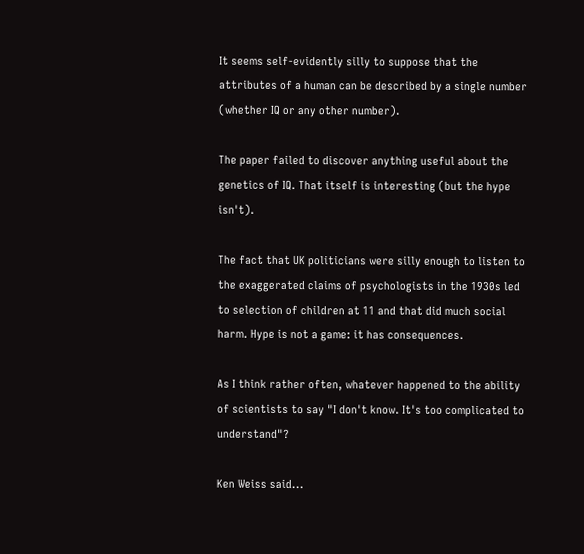It seems self-evidently silly to suppose that the attributes of a human can be described by a single number (whether IQ or any other number).

The paper failed to discover anything useful about the genetics of IQ. That itself is interesting (but the hype isn't).

The fact that UK politicians were silly enough to listen to the exaggerated claims of psychologists in the 1930s led to selection of children at 11 and that did much social harm. Hype is not a game: it has consequences.

As I think rather often, whatever happened to the ability of scientists to say "I don't know. It's too complicated to understand"?

Ken Weiss said...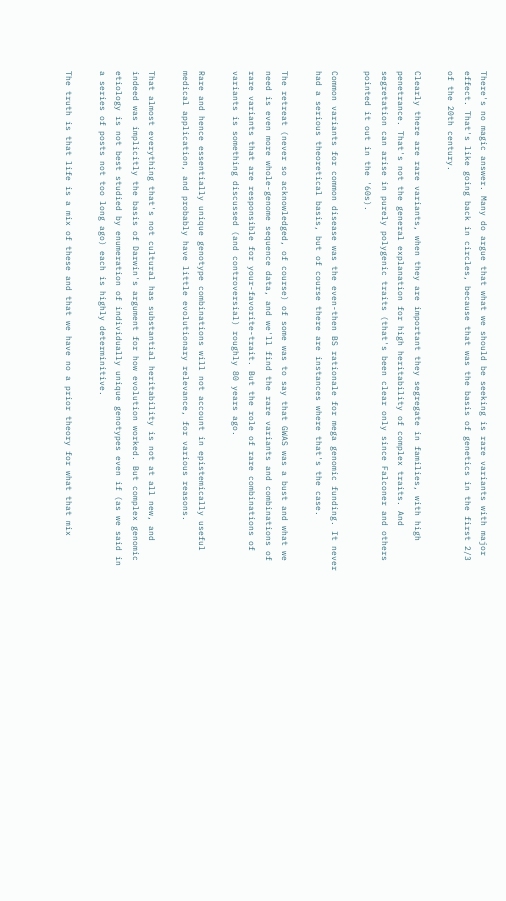There's no magic answer. Many do argue that what we should be seeking is rare variants with major effect. That's like going back in circles, because that was the basis of genetics in the first 2/3 of the 20th century.

Clearly there are rare variants, when they are important they segregate in families, with high penetrance. That's not the general explanation for high heritability of complex traits. And segretation can arise in purely polygenic traits (that's been clear only since Falconer and others pointed it out in the '60s).

Common variants for common disease was the even-then BS rationale for mega genomic funding. It never had a serious theoretical basis, but of course there are instances where that's the case.

The retreat (never so acknowledged, of course) of some was to say that GWAS was a bust and what we need is even more whole-genome sequence data, and we'll find the rare variants and combinations of rare variants that are responsible for your-favorite-trait. But the role of rare combinations of variants is something discussed (and controversial) roughly 80 years ago.

Rare and hence essentially unique genotype combinations will not account in epistemically useful medical application, and probably have little evolutionary relevance, for various reasons.

That almost everything that's not cultural has substantial heritability is not at all new, and indeed was implicitly the basis of Darwin's argument for how evolution worked. But complex genomic etiology is not best studied by enumeration of individually unique genotypes even if (as we said in a series of posts not too long ago) each is highly determinitive.

The truth is that life is a mix of these and that we have no a prior theory for what that mix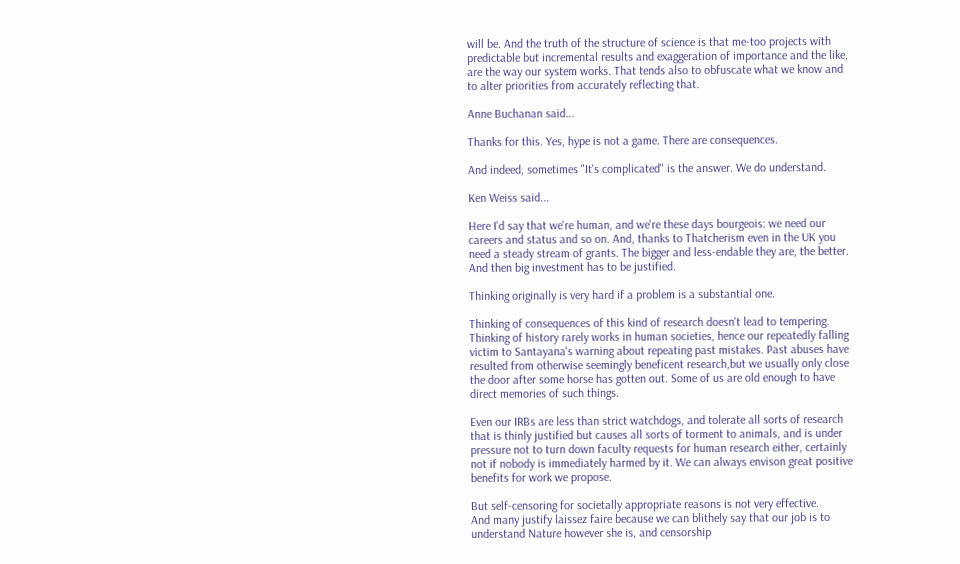will be. And the truth of the structure of science is that me-too projects with predictable but incremental results and exaggeration of importance and the like, are the way our system works. That tends also to obfuscate what we know and to alter priorities from accurately reflecting that.

Anne Buchanan said...

Thanks for this. Yes, hype is not a game. There are consequences.

And indeed, sometimes "It's complicated" is the answer. We do understand.

Ken Weiss said...

Here I'd say that we're human, and we're these days bourgeois: we need our careers and status and so on. And, thanks to Thatcherism even in the UK you need a steady stream of grants. The bigger and less-endable they are, the better. And then big investment has to be justified.

Thinking originally is very hard if a problem is a substantial one.

Thinking of consequences of this kind of research doesn't lead to tempering. Thinking of history rarely works in human societies, hence our repeatedly falling victim to Santayana's warning about repeating past mistakes. Past abuses have resulted from otherwise seemingly beneficent research,but we usually only close the door after some horse has gotten out. Some of us are old enough to have direct memories of such things.

Even our IRBs are less than strict watchdogs, and tolerate all sorts of research that is thinly justified but causes all sorts of torment to animals, and is under pressure not to turn down faculty requests for human research either, certainly not if nobody is immediately harmed by it. We can always envison great positive benefits for work we propose.

But self-censoring for societally appropriate reasons is not very effective.
And many justify laissez faire because we can blithely say that our job is to understand Nature however she is, and censorship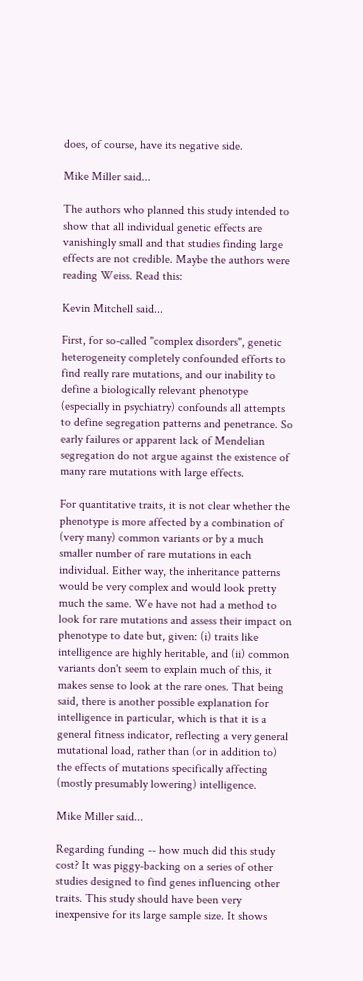does, of course, have its negative side.

Mike Miller said...

The authors who planned this study intended to show that all individual genetic effects are vanishingly small and that studies finding large effects are not credible. Maybe the authors were reading Weiss. Read this:

Kevin Mitchell said...

First, for so-called "complex disorders", genetic heterogeneity completely confounded efforts to find really rare mutations, and our inability to define a biologically relevant phenotype (especially in psychiatry) confounds all attempts to define segregation patterns and penetrance. So early failures or apparent lack of Mendelian segregation do not argue against the existence of many rare mutations with large effects.

For quantitative traits, it is not clear whether the phenotype is more affected by a combination of (very many) common variants or by a much smaller number of rare mutations in each individual. Either way, the inheritance patterns would be very complex and would look pretty much the same. We have not had a method to look for rare mutations and assess their impact on phenotype to date but, given: (i) traits like intelligence are highly heritable, and (ii) common variants don't seem to explain much of this, it makes sense to look at the rare ones. That being said, there is another possible explanation for intelligence in particular, which is that it is a general fitness indicator, reflecting a very general mutational load, rather than (or in addition to) the effects of mutations specifically affecting (mostly presumably lowering) intelligence.

Mike Miller said...

Regarding funding -- how much did this study cost? It was piggy-backing on a series of other studies designed to find genes influencing other traits. This study should have been very inexpensive for its large sample size. It shows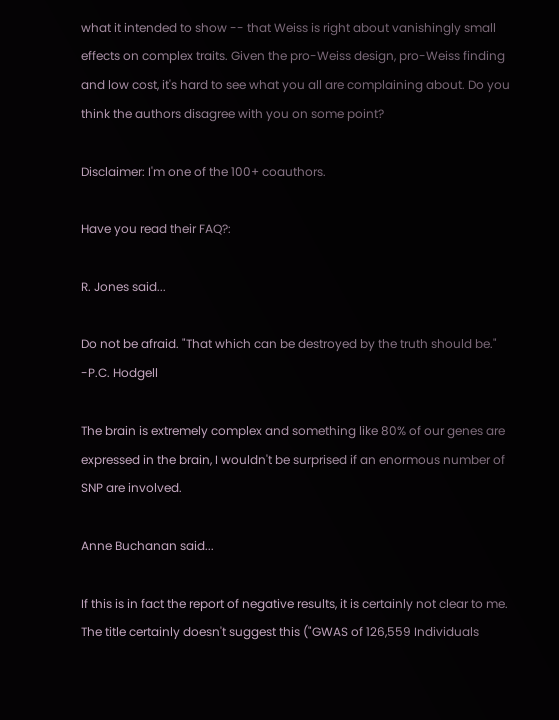what it intended to show -- that Weiss is right about vanishingly small effects on complex traits. Given the pro-Weiss design, pro-Weiss finding and low cost, it's hard to see what you all are complaining about. Do you think the authors disagree with you on some point?

Disclaimer: I'm one of the 100+ coauthors.

Have you read their FAQ?:

R. Jones said...

Do not be afraid. "That which can be destroyed by the truth should be." -P.C. Hodgell

The brain is extremely complex and something like 80% of our genes are expressed in the brain, I wouldn't be surprised if an enormous number of SNP are involved.

Anne Buchanan said...

If this is in fact the report of negative results, it is certainly not clear to me. The title certainly doesn't suggest this ("GWAS of 126,559 Individuals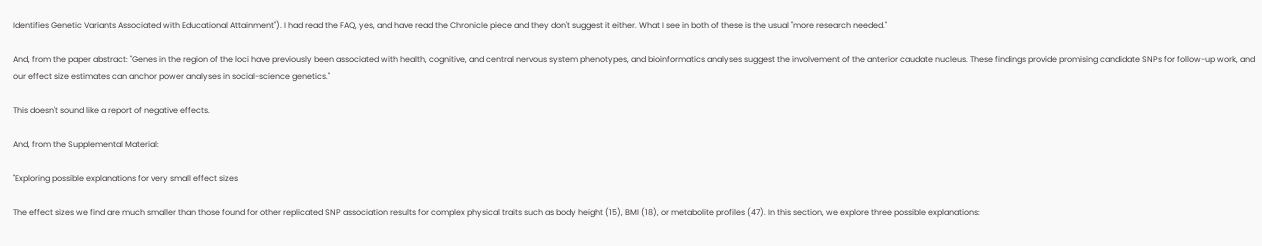Identifies Genetic Variants Associated with Educational Attainment"). I had read the FAQ, yes, and have read the Chronicle piece and they don't suggest it either. What I see in both of these is the usual "more research needed."

And, from the paper abstract: "Genes in the region of the loci have previously been associated with health, cognitive, and central nervous system phenotypes, and bioinformatics analyses suggest the involvement of the anterior caudate nucleus. These findings provide promising candidate SNPs for follow-up work, and our effect size estimates can anchor power analyses in social-science genetics."

This doesn't sound like a report of negative effects.

And, from the Supplemental Material:

"Exploring possible explanations for very small effect sizes

The effect sizes we find are much smaller than those found for other replicated SNP association results for complex physical traits such as body height (15), BMI (18), or metabolite profiles (47). In this section, we explore three possible explanations: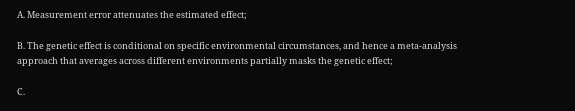A. Measurement error attenuates the estimated effect;

B. The genetic effect is conditional on specific environmental circumstances, and hence a meta-analysis approach that averages across different environments partially masks the genetic effect;

C.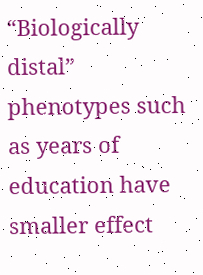“Biologically distal” phenotypes such as years of education have smaller effect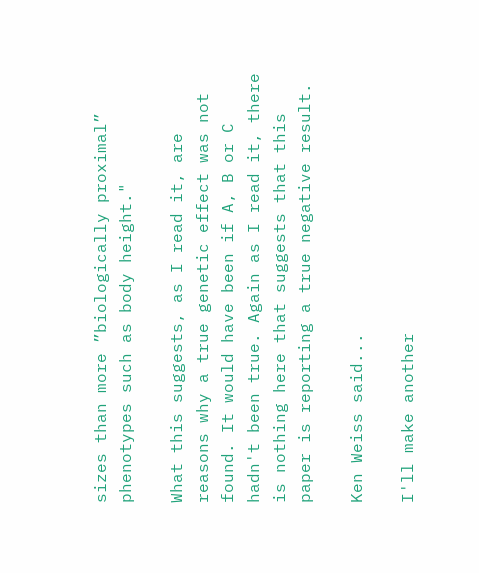sizes than more ”biologically proximal” phenotypes such as body height."

What this suggests, as I read it, are reasons why a true genetic effect was not found. It would have been if A, B or C hadn't been true. Again as I read it, there is nothing here that suggests that this paper is reporting a true negative result.

Ken Weiss said...

I'll make another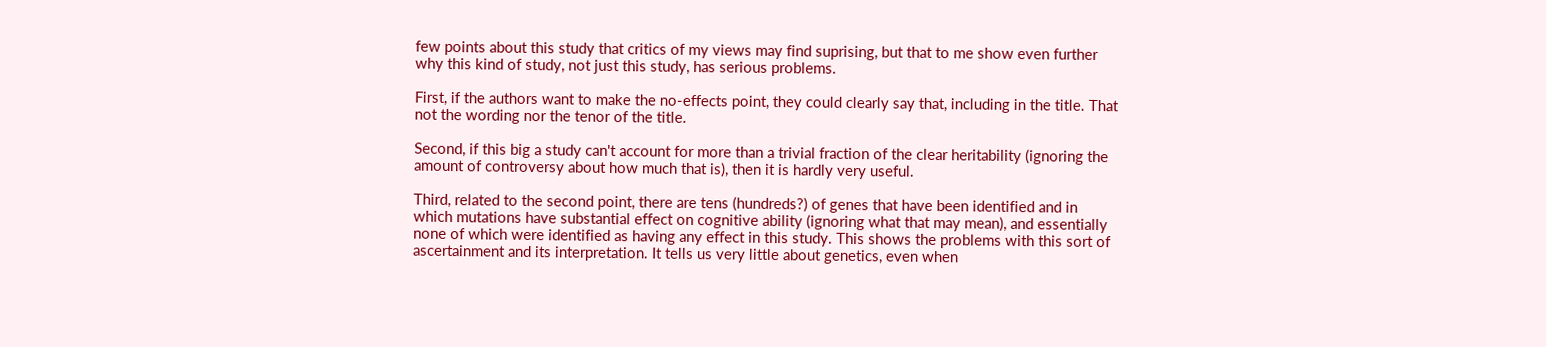few points about this study that critics of my views may find suprising, but that to me show even further why this kind of study, not just this study, has serious problems.

First, if the authors want to make the no-effects point, they could clearly say that, including in the title. That not the wording nor the tenor of the title.

Second, if this big a study can't account for more than a trivial fraction of the clear heritability (ignoring the amount of controversy about how much that is), then it is hardly very useful.

Third, related to the second point, there are tens (hundreds?) of genes that have been identified and in which mutations have substantial effect on cognitive ability (ignoring what that may mean), and essentially none of which were identified as having any effect in this study. This shows the problems with this sort of ascertainment and its interpretation. It tells us very little about genetics, even when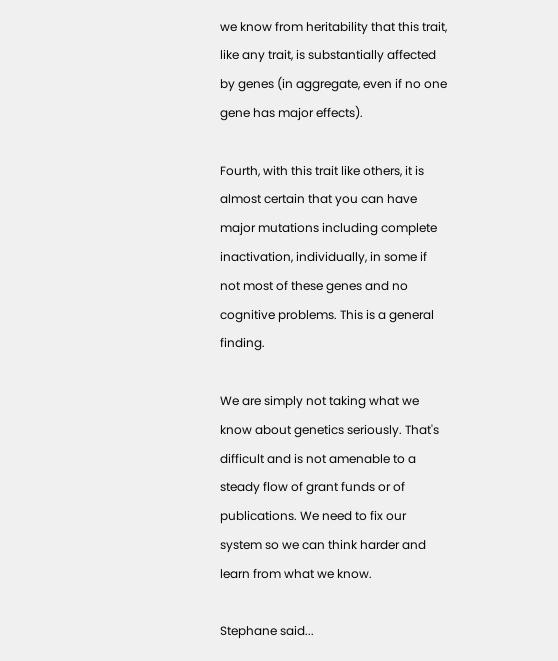we know from heritability that this trait, like any trait, is substantially affected by genes (in aggregate, even if no one gene has major effects).

Fourth, with this trait like others, it is almost certain that you can have major mutations including complete inactivation, individually, in some if not most of these genes and no cognitive problems. This is a general finding.

We are simply not taking what we know about genetics seriously. That's difficult and is not amenable to a steady flow of grant funds or of publications. We need to fix our system so we can think harder and learn from what we know.

Stephane said...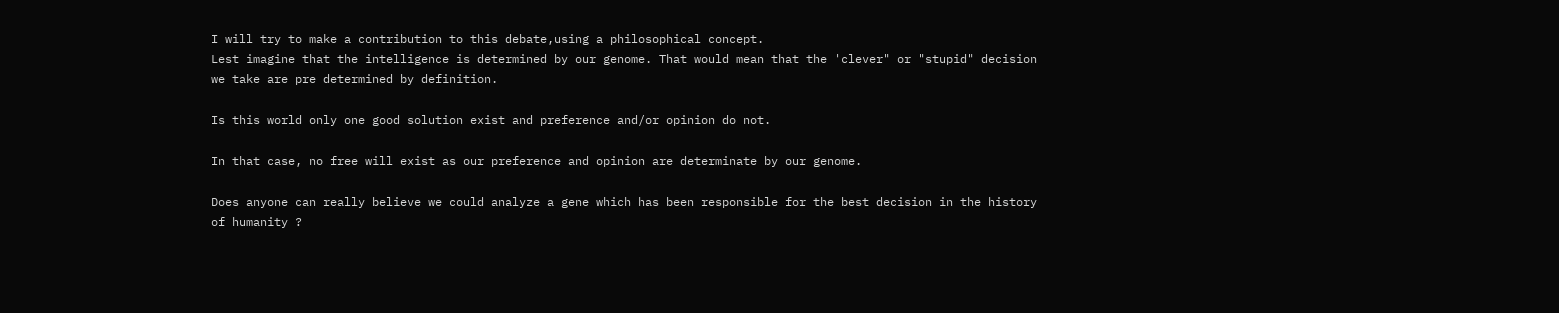I will try to make a contribution to this debate,using a philosophical concept.
Lest imagine that the intelligence is determined by our genome. That would mean that the 'clever" or "stupid" decision we take are pre determined by definition.

Is this world only one good solution exist and preference and/or opinion do not.

In that case, no free will exist as our preference and opinion are determinate by our genome.

Does anyone can really believe we could analyze a gene which has been responsible for the best decision in the history of humanity ?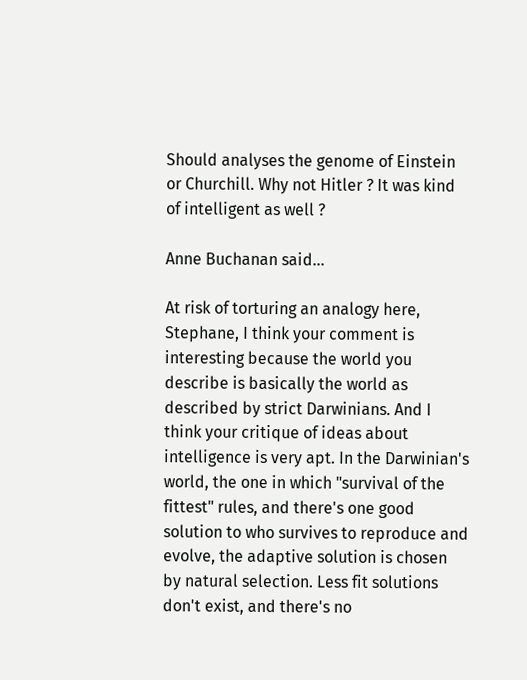Should analyses the genome of Einstein or Churchill. Why not Hitler ? It was kind of intelligent as well ?

Anne Buchanan said...

At risk of torturing an analogy here, Stephane, I think your comment is interesting because the world you describe is basically the world as described by strict Darwinians. And I think your critique of ideas about intelligence is very apt. In the Darwinian's world, the one in which "survival of the fittest" rules, and there's one good solution to who survives to reproduce and evolve, the adaptive solution is chosen by natural selection. Less fit solutions don't exist, and there's no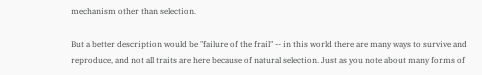mechanism other than selection.

But a better description would be "failure of the frail" -- in this world there are many ways to survive and reproduce, and not all traits are here because of natural selection. Just as you note about many forms of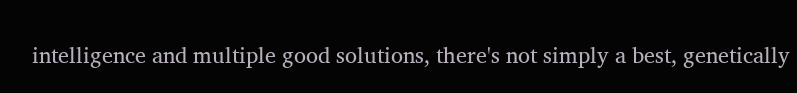intelligence and multiple good solutions, there's not simply a best, genetically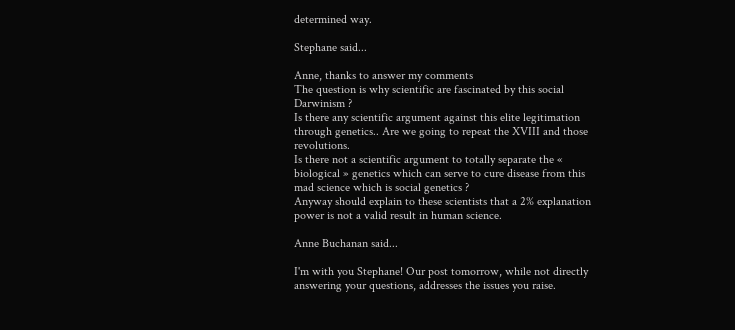determined way.

Stephane said...

Anne, thanks to answer my comments
The question is why scientific are fascinated by this social Darwinism ?
Is there any scientific argument against this elite legitimation through genetics.. Are we going to repeat the XVIII and those revolutions.
Is there not a scientific argument to totally separate the « biological » genetics which can serve to cure disease from this mad science which is social genetics ?
Anyway should explain to these scientists that a 2% explanation power is not a valid result in human science.

Anne Buchanan said...

I'm with you Stephane! Our post tomorrow, while not directly answering your questions, addresses the issues you raise.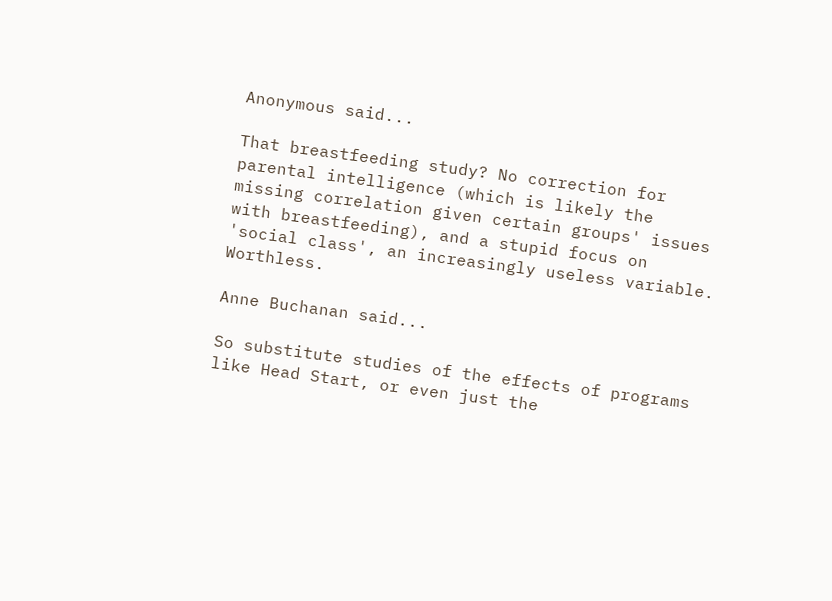Anonymous said...

That breastfeeding study? No correction for parental intelligence (which is likely the missing correlation given certain groups' issues with breastfeeding), and a stupid focus on 'social class', an increasingly useless variable. Worthless.

Anne Buchanan said...

So substitute studies of the effects of programs like Head Start, or even just the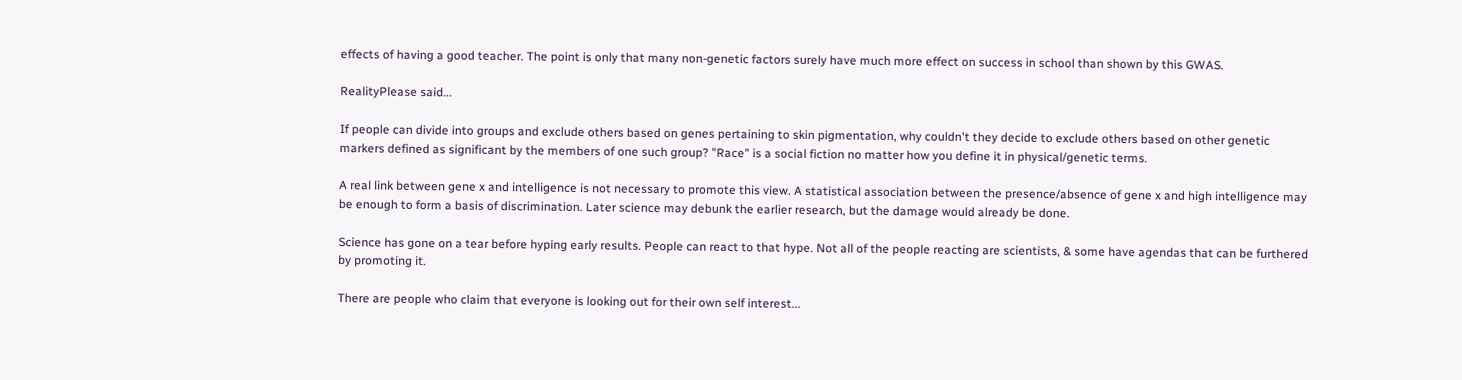effects of having a good teacher. The point is only that many non-genetic factors surely have much more effect on success in school than shown by this GWAS.

RealityPlease said...

If people can divide into groups and exclude others based on genes pertaining to skin pigmentation, why couldn't they decide to exclude others based on other genetic markers defined as significant by the members of one such group? "Race" is a social fiction no matter how you define it in physical/genetic terms.

A real link between gene x and intelligence is not necessary to promote this view. A statistical association between the presence/absence of gene x and high intelligence may be enough to form a basis of discrimination. Later science may debunk the earlier research, but the damage would already be done.

Science has gone on a tear before hyping early results. People can react to that hype. Not all of the people reacting are scientists, & some have agendas that can be furthered by promoting it.

There are people who claim that everyone is looking out for their own self interest...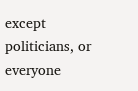except politicians, or everyone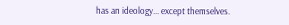has an ideology... except themselves.